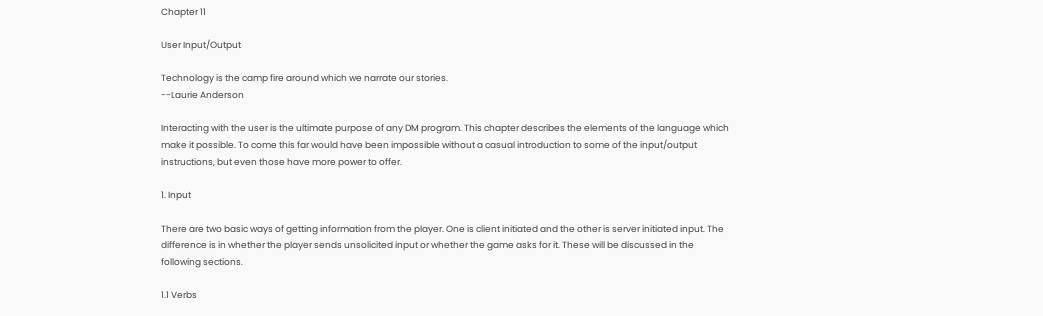Chapter 11

User Input/Output

Technology is the camp fire around which we narrate our stories.
--Laurie Anderson

Interacting with the user is the ultimate purpose of any DM program. This chapter describes the elements of the language which make it possible. To come this far would have been impossible without a casual introduction to some of the input/output instructions, but even those have more power to offer.

1. Input

There are two basic ways of getting information from the player. One is client initiated and the other is server initiated input. The difference is in whether the player sends unsolicited input or whether the game asks for it. These will be discussed in the following sections.

1.1 Verbs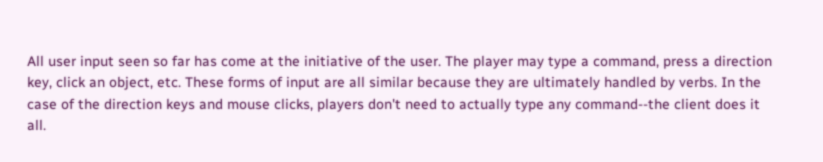All user input seen so far has come at the initiative of the user. The player may type a command, press a direction key, click an object, etc. These forms of input are all similar because they are ultimately handled by verbs. In the case of the direction keys and mouse clicks, players don't need to actually type any command--the client does it all.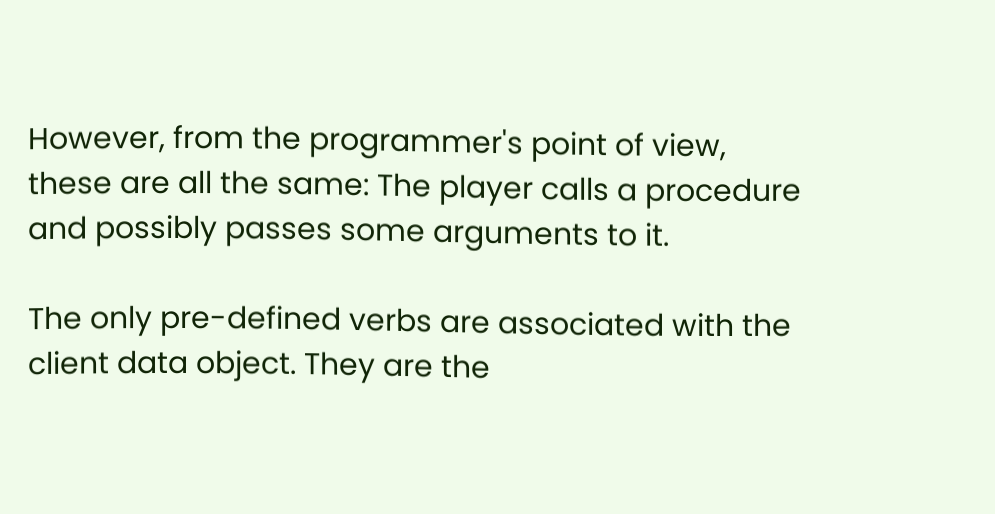However, from the programmer's point of view, these are all the same: The player calls a procedure and possibly passes some arguments to it.

The only pre-defined verbs are associated with the client data object. They are the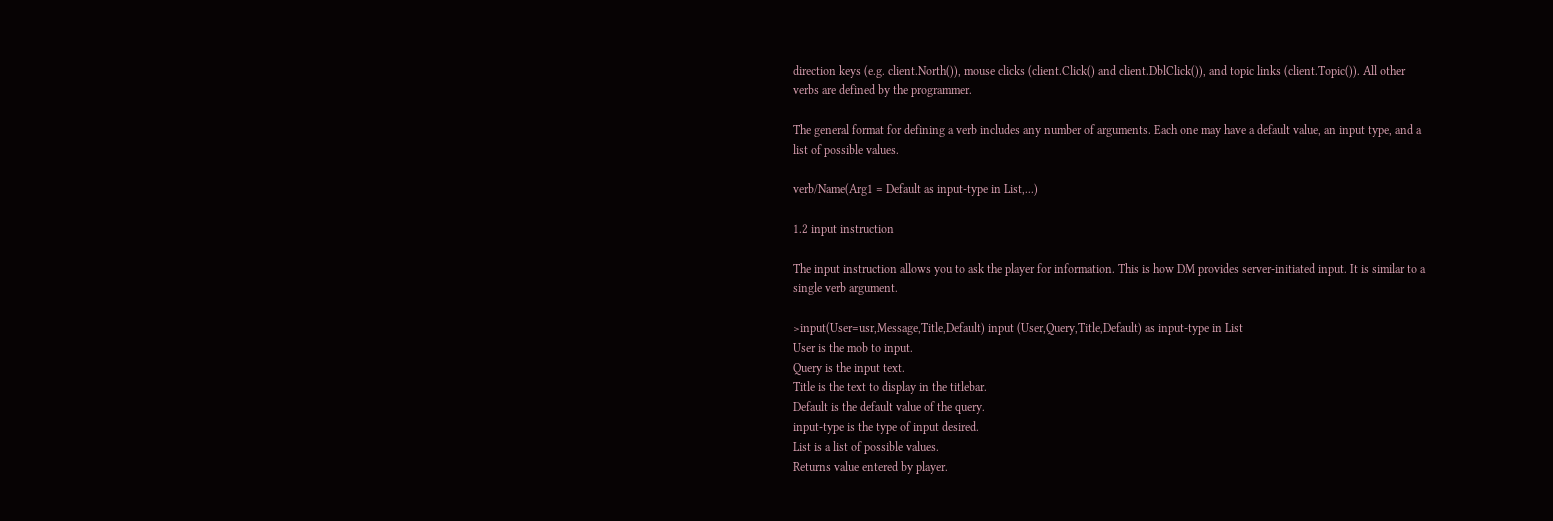direction keys (e.g. client.North()), mouse clicks (client.Click() and client.DblClick()), and topic links (client.Topic()). All other verbs are defined by the programmer.

The general format for defining a verb includes any number of arguments. Each one may have a default value, an input type, and a list of possible values.

verb/Name(Arg1 = Default as input-type in List,...)

1.2 input instruction

The input instruction allows you to ask the player for information. This is how DM provides server-initiated input. It is similar to a single verb argument.

>input(User=usr,Message,Title,Default) input (User,Query,Title,Default) as input-type in List
User is the mob to input.
Query is the input text.
Title is the text to display in the titlebar.
Default is the default value of the query.
input-type is the type of input desired.
List is a list of possible values.
Returns value entered by player.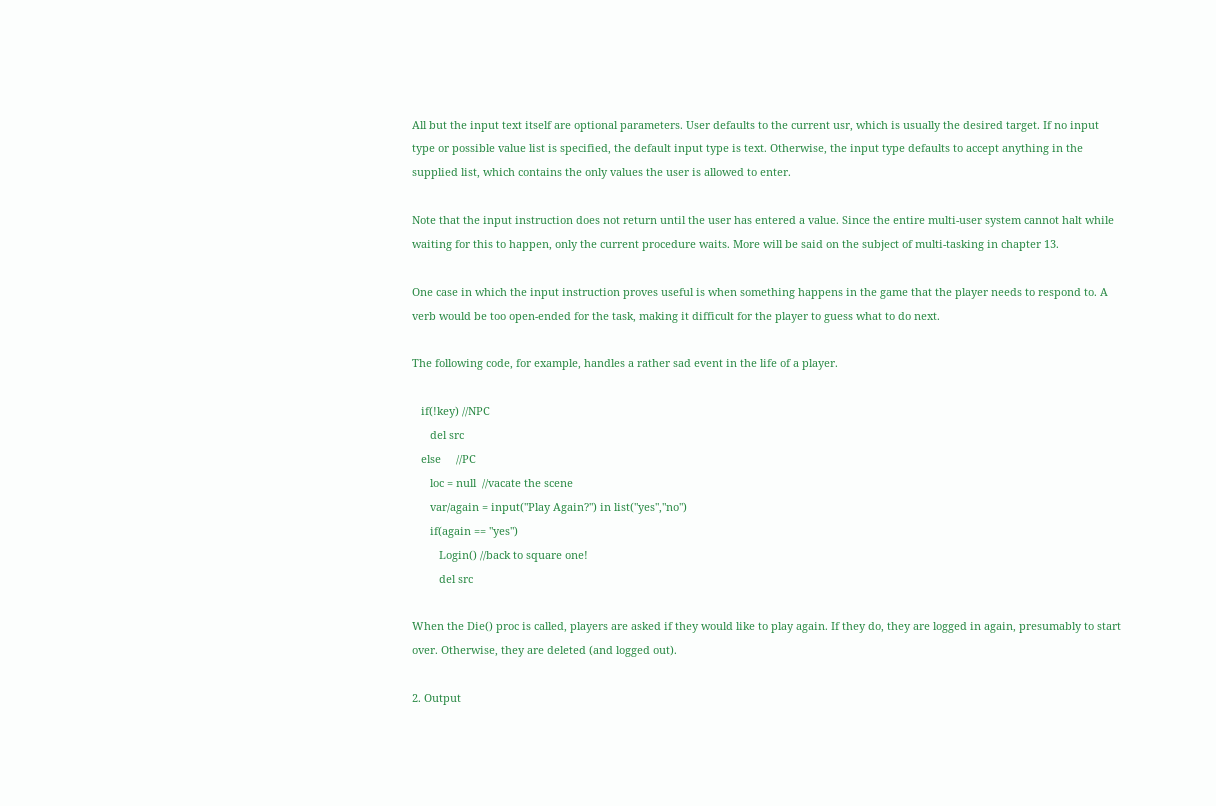All but the input text itself are optional parameters. User defaults to the current usr, which is usually the desired target. If no input type or possible value list is specified, the default input type is text. Otherwise, the input type defaults to accept anything in the supplied list, which contains the only values the user is allowed to enter.

Note that the input instruction does not return until the user has entered a value. Since the entire multi-user system cannot halt while waiting for this to happen, only the current procedure waits. More will be said on the subject of multi-tasking in chapter 13.

One case in which the input instruction proves useful is when something happens in the game that the player needs to respond to. A verb would be too open-ended for the task, making it difficult for the player to guess what to do next.

The following code, for example, handles a rather sad event in the life of a player.

   if(!key) //NPC
      del src
   else     //PC
      loc = null  //vacate the scene
      var/again = input("Play Again?") in list("yes","no")
      if(again == "yes")
         Login() //back to square one!
         del src

When the Die() proc is called, players are asked if they would like to play again. If they do, they are logged in again, presumably to start over. Otherwise, they are deleted (and logged out).

2. Output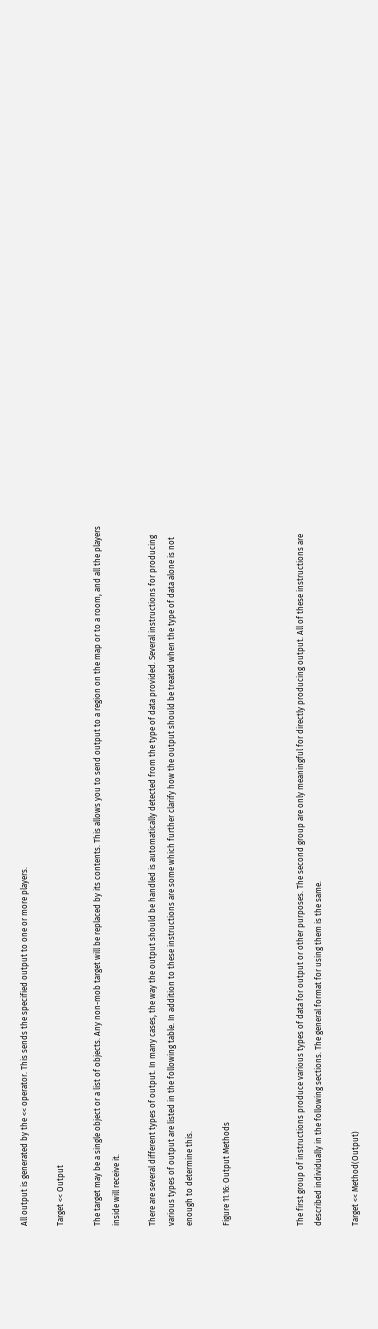All output is generated by the << operator. This sends the specified output to one or more players.

Target << Output

The target may be a single object or a list of objects. Any non-mob target will be replaced by its contents. This allows you to send output to a region on the map or to a room, and all the players inside will receive it.

There are several different types of output. In many cases, the way the output should be handled is automatically detected from the type of data provided. Several instructions for producing various types of output are listed in the following table. In addition to these instructions are some which further clarify how the output should be treated when the type of data alone is not enough to determine this.

Figure 11.16: Output Methods



The first group of instructions produce various types of data for output or other purposes. The second group are only meaningful for directly producing output. All of these instructions are described individually in the following sections. The general format for using them is the same.

Target << Method(Output)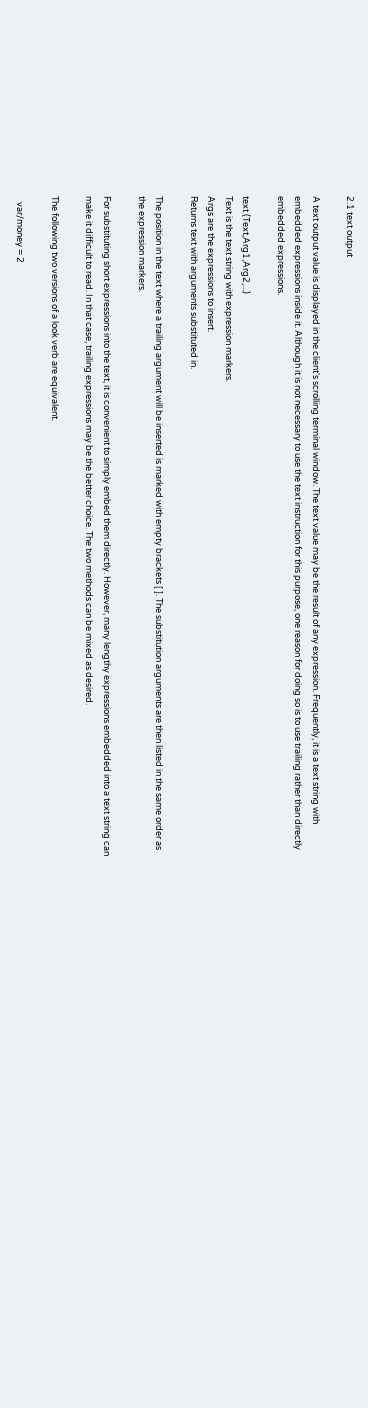2.1 text output

A text output value is displayed in the client's scrolling terminal window. The text value may be the result of any expression. Frequently, it is a text string with embedded expressions inside it. Although it is not necessary to use the text instruction for this purpose, one reason for doing so is to use trailing rather than directly embedded expressions.

text (Text,Arg1,Arg2,...)
Text is the text string with expression markers.
Args are the expressions to insert.
Returns text with arguments substituted in.

The position in the text where a trailing argument will be inserted is marked with empty brackets [ ]. The substitution arguments are then listed in the same order as the expression markers.

For substituting short expressions into the text, it is convenient to simply embed them directly. However, many lengthy expressions embedded into a text string can make it difficult to read. In that case, trailing expressions may be the better choice. The two methods can be mixed as desired.

The following two versions of a look verb are equivalent.

   var/money = 2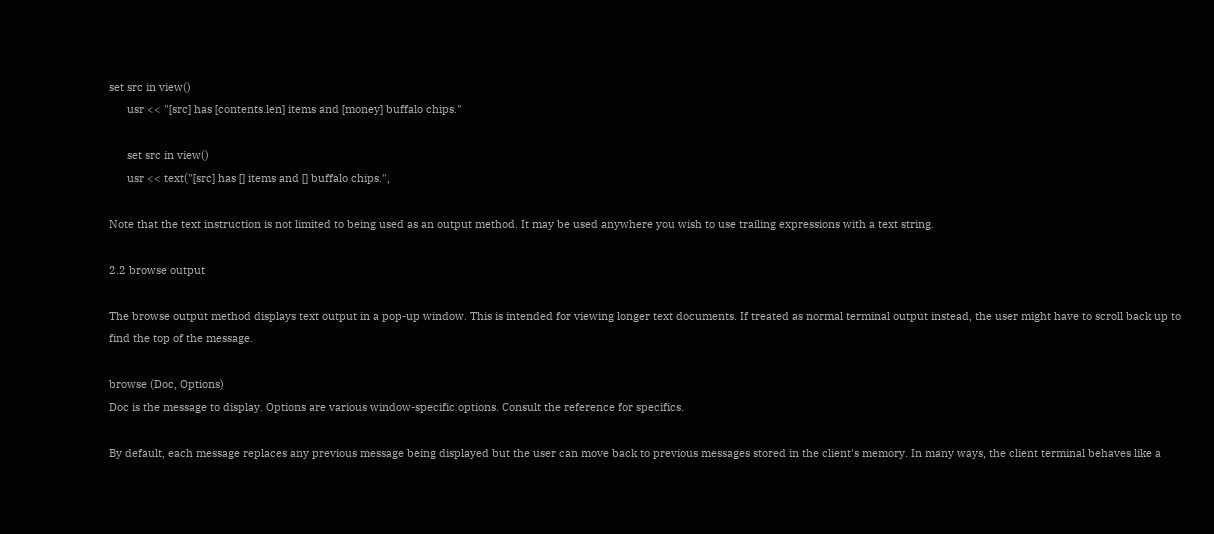set src in view()
      usr << "[src] has [contents.len] items and [money] buffalo chips."

      set src in view()
      usr << text("[src] has [] items and [] buffalo chips.",

Note that the text instruction is not limited to being used as an output method. It may be used anywhere you wish to use trailing expressions with a text string.

2.2 browse output

The browse output method displays text output in a pop-up window. This is intended for viewing longer text documents. If treated as normal terminal output instead, the user might have to scroll back up to find the top of the message.

browse (Doc, Options)
Doc is the message to display. Options are various window-specific options. Consult the reference for specifics.

By default, each message replaces any previous message being displayed but the user can move back to previous messages stored in the client's memory. In many ways, the client terminal behaves like a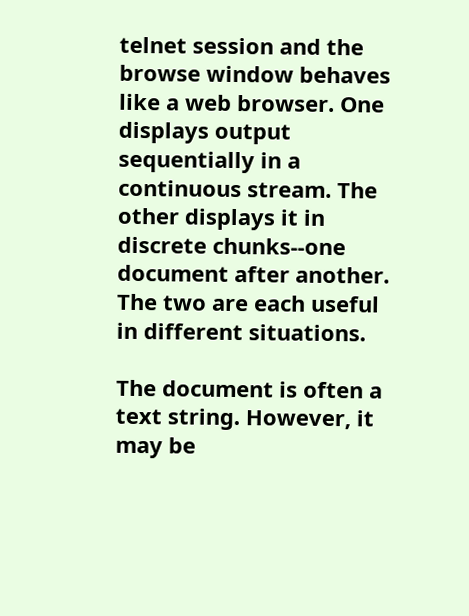telnet session and the browse window behaves like a web browser. One displays output sequentially in a continuous stream. The other displays it in discrete chunks--one document after another. The two are each useful in different situations.

The document is often a text string. However, it may be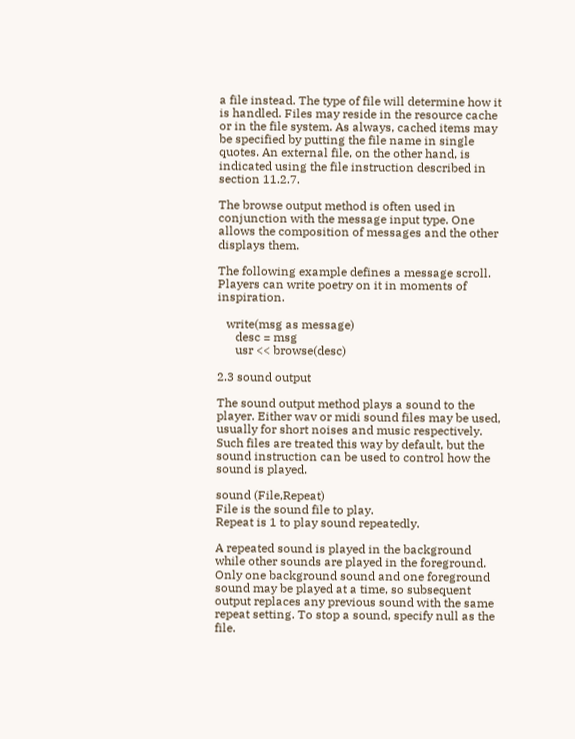a file instead. The type of file will determine how it is handled. Files may reside in the resource cache or in the file system. As always, cached items may be specified by putting the file name in single quotes. An external file, on the other hand, is indicated using the file instruction described in section 11.2.7.

The browse output method is often used in conjunction with the message input type. One allows the composition of messages and the other displays them.

The following example defines a message scroll. Players can write poetry on it in moments of inspiration.

   write(msg as message)
      desc = msg
      usr << browse(desc)

2.3 sound output

The sound output method plays a sound to the player. Either wav or midi sound files may be used, usually for short noises and music respectively. Such files are treated this way by default, but the sound instruction can be used to control how the sound is played.

sound (File,Repeat)
File is the sound file to play.
Repeat is 1 to play sound repeatedly.

A repeated sound is played in the background while other sounds are played in the foreground. Only one background sound and one foreground sound may be played at a time, so subsequent output replaces any previous sound with the same repeat setting. To stop a sound, specify null as the file.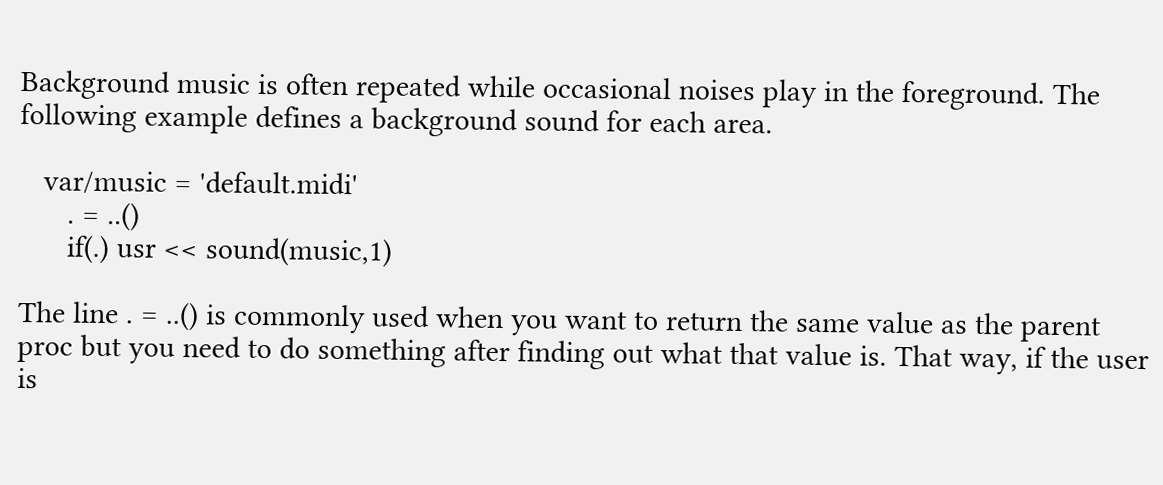Background music is often repeated while occasional noises play in the foreground. The following example defines a background sound for each area.

   var/music = 'default.midi'
      . = ..()
      if(.) usr << sound(music,1)

The line . = ..() is commonly used when you want to return the same value as the parent proc but you need to do something after finding out what that value is. That way, if the user is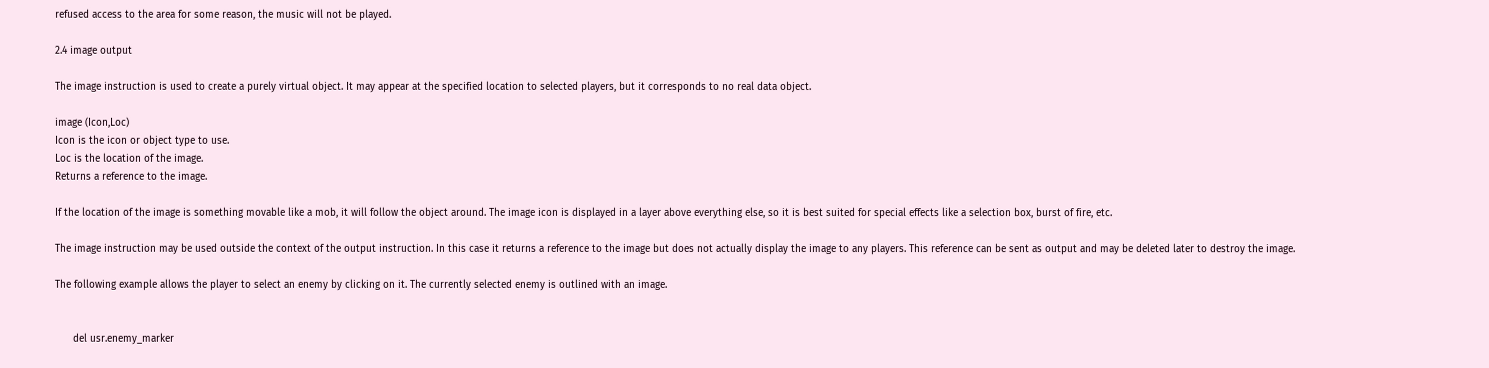refused access to the area for some reason, the music will not be played.

2.4 image output

The image instruction is used to create a purely virtual object. It may appear at the specified location to selected players, but it corresponds to no real data object.

image (Icon,Loc)
Icon is the icon or object type to use.
Loc is the location of the image.
Returns a reference to the image.

If the location of the image is something movable like a mob, it will follow the object around. The image icon is displayed in a layer above everything else, so it is best suited for special effects like a selection box, burst of fire, etc.

The image instruction may be used outside the context of the output instruction. In this case it returns a reference to the image but does not actually display the image to any players. This reference can be sent as output and may be deleted later to destroy the image.

The following example allows the player to select an enemy by clicking on it. The currently selected enemy is outlined with an image.


      del usr.enemy_marker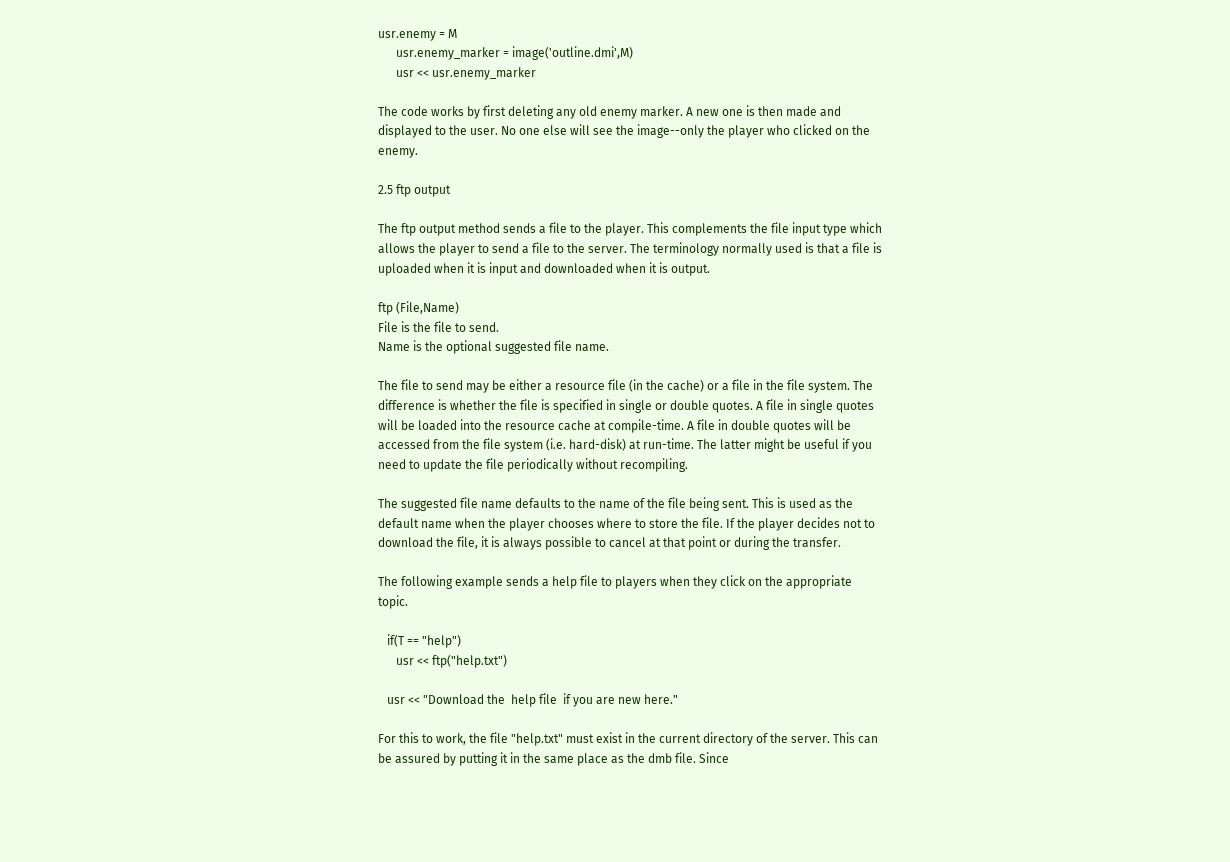usr.enemy = M
      usr.enemy_marker = image('outline.dmi',M)
      usr << usr.enemy_marker

The code works by first deleting any old enemy marker. A new one is then made and displayed to the user. No one else will see the image--only the player who clicked on the enemy.

2.5 ftp output

The ftp output method sends a file to the player. This complements the file input type which allows the player to send a file to the server. The terminology normally used is that a file is uploaded when it is input and downloaded when it is output.

ftp (File,Name)
File is the file to send.
Name is the optional suggested file name.

The file to send may be either a resource file (in the cache) or a file in the file system. The difference is whether the file is specified in single or double quotes. A file in single quotes will be loaded into the resource cache at compile-time. A file in double quotes will be accessed from the file system (i.e. hard-disk) at run-time. The latter might be useful if you need to update the file periodically without recompiling.

The suggested file name defaults to the name of the file being sent. This is used as the default name when the player chooses where to store the file. If the player decides not to download the file, it is always possible to cancel at that point or during the transfer.

The following example sends a help file to players when they click on the appropriate topic.

   if(T == "help")
      usr << ftp("help.txt")

   usr << "Download the  help file  if you are new here."

For this to work, the file "help.txt" must exist in the current directory of the server. This can be assured by putting it in the same place as the dmb file. Since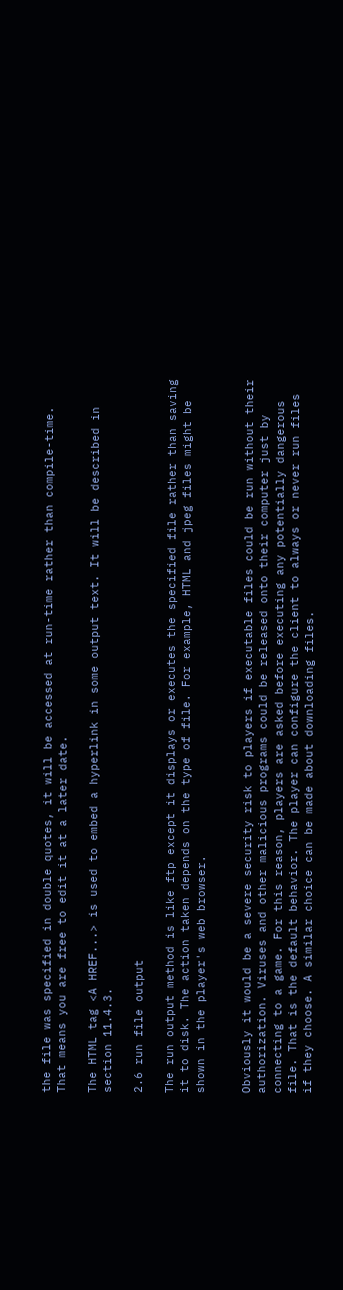the file was specified in double quotes, it will be accessed at run-time rather than compile-time. That means you are free to edit it at a later date.

The HTML tag <A HREF...> is used to embed a hyperlink in some output text. It will be described in section 11.4.3.

2.6 run file output

The run output method is like ftp except it displays or executes the specified file rather than saving it to disk. The action taken depends on the type of file. For example, HTML and jpeg files might be shown in the player's web browser.


Obviously it would be a severe security risk to players if executable files could be run without their authorization. Viruses and other malicious programs could be released onto their computer just by connecting to a game. For this reason, players are asked before executing any potentially dangerous file. That is the default behavior. The player can configure the client to always or never run files if they choose. A similar choice can be made about downloading files.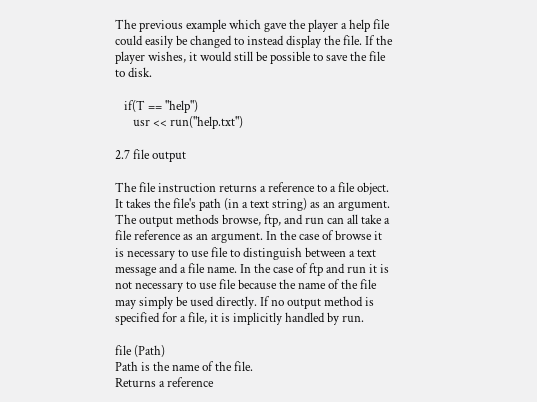The previous example which gave the player a help file could easily be changed to instead display the file. If the player wishes, it would still be possible to save the file to disk.

   if(T == "help")
      usr << run("help.txt")

2.7 file output

The file instruction returns a reference to a file object. It takes the file's path (in a text string) as an argument. The output methods browse, ftp, and run can all take a file reference as an argument. In the case of browse it is necessary to use file to distinguish between a text message and a file name. In the case of ftp and run it is not necessary to use file because the name of the file may simply be used directly. If no output method is specified for a file, it is implicitly handled by run.

file (Path)
Path is the name of the file.
Returns a reference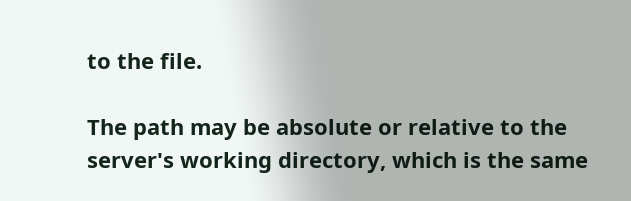to the file.

The path may be absolute or relative to the server's working directory, which is the same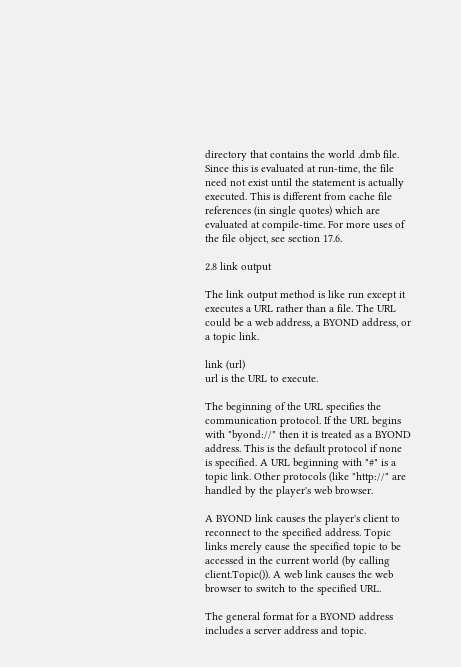directory that contains the world .dmb file. Since this is evaluated at run-time, the file need not exist until the statement is actually executed. This is different from cache file references (in single quotes) which are evaluated at compile-time. For more uses of the file object, see section 17.6.

2.8 link output

The link output method is like run except it executes a URL rather than a file. The URL could be a web address, a BYOND address, or a topic link.

link (url)
url is the URL to execute.

The beginning of the URL specifies the communication protocol. If the URL begins with "byond://" then it is treated as a BYOND address. This is the default protocol if none is specified. A URL beginning with "#" is a topic link. Other protocols (like "http://" are handled by the player's web browser.

A BYOND link causes the player's client to reconnect to the specified address. Topic links merely cause the specified topic to be accessed in the current world (by calling client.Topic()). A web link causes the web browser to switch to the specified URL.

The general format for a BYOND address includes a server address and topic.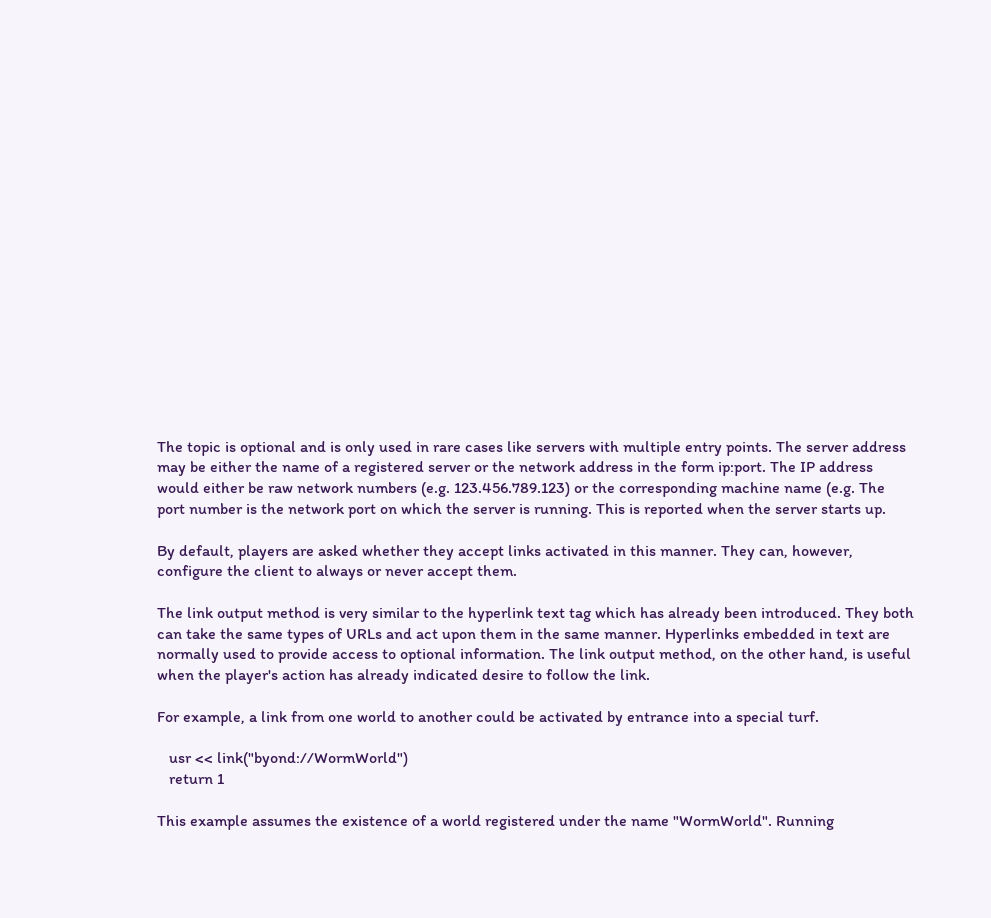The topic is optional and is only used in rare cases like servers with multiple entry points. The server address may be either the name of a registered server or the network address in the form ip:port. The IP address would either be raw network numbers (e.g. 123.456.789.123) or the corresponding machine name (e.g. The port number is the network port on which the server is running. This is reported when the server starts up.

By default, players are asked whether they accept links activated in this manner. They can, however, configure the client to always or never accept them.

The link output method is very similar to the hyperlink text tag which has already been introduced. They both can take the same types of URLs and act upon them in the same manner. Hyperlinks embedded in text are normally used to provide access to optional information. The link output method, on the other hand, is useful when the player's action has already indicated desire to follow the link.

For example, a link from one world to another could be activated by entrance into a special turf.

   usr << link("byond://WormWorld")
   return 1

This example assumes the existence of a world registered under the name "WormWorld". Running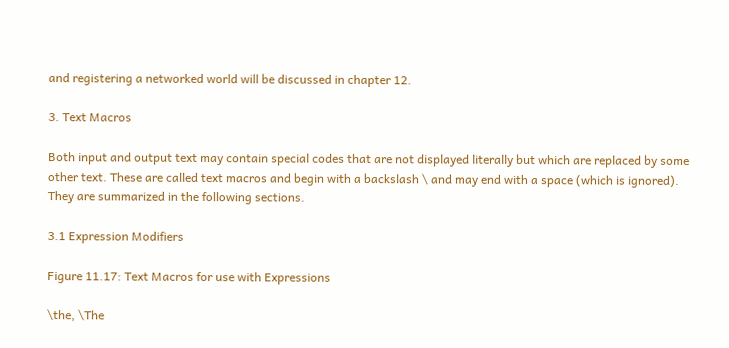and registering a networked world will be discussed in chapter 12.

3. Text Macros

Both input and output text may contain special codes that are not displayed literally but which are replaced by some other text. These are called text macros and begin with a backslash \ and may end with a space (which is ignored). They are summarized in the following sections.

3.1 Expression Modifiers

Figure 11.17: Text Macros for use with Expressions

\the, \The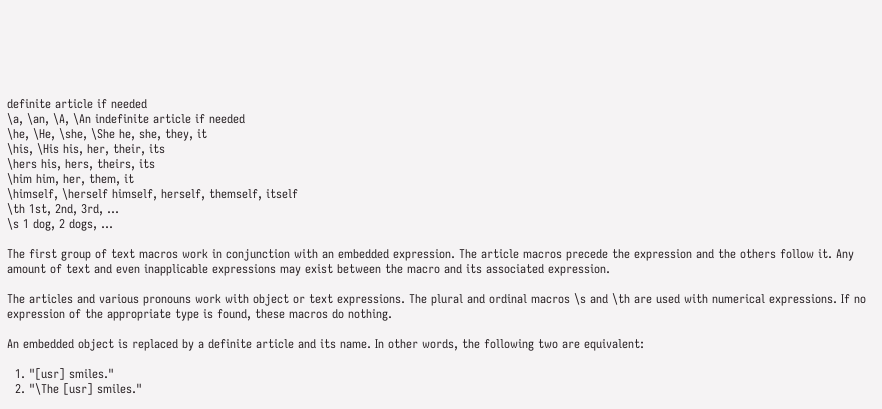definite article if needed
\a, \an, \A, \An indefinite article if needed
\he, \He, \she, \She he, she, they, it
\his, \His his, her, their, its
\hers his, hers, theirs, its
\him him, her, them, it
\himself, \herself himself, herself, themself, itself
\th 1st, 2nd, 3rd, ...
\s 1 dog, 2 dogs, ...

The first group of text macros work in conjunction with an embedded expression. The article macros precede the expression and the others follow it. Any amount of text and even inapplicable expressions may exist between the macro and its associated expression.

The articles and various pronouns work with object or text expressions. The plural and ordinal macros \s and \th are used with numerical expressions. If no expression of the appropriate type is found, these macros do nothing.

An embedded object is replaced by a definite article and its name. In other words, the following two are equivalent:

  1. "[usr] smiles."
  2. "\The [usr] smiles."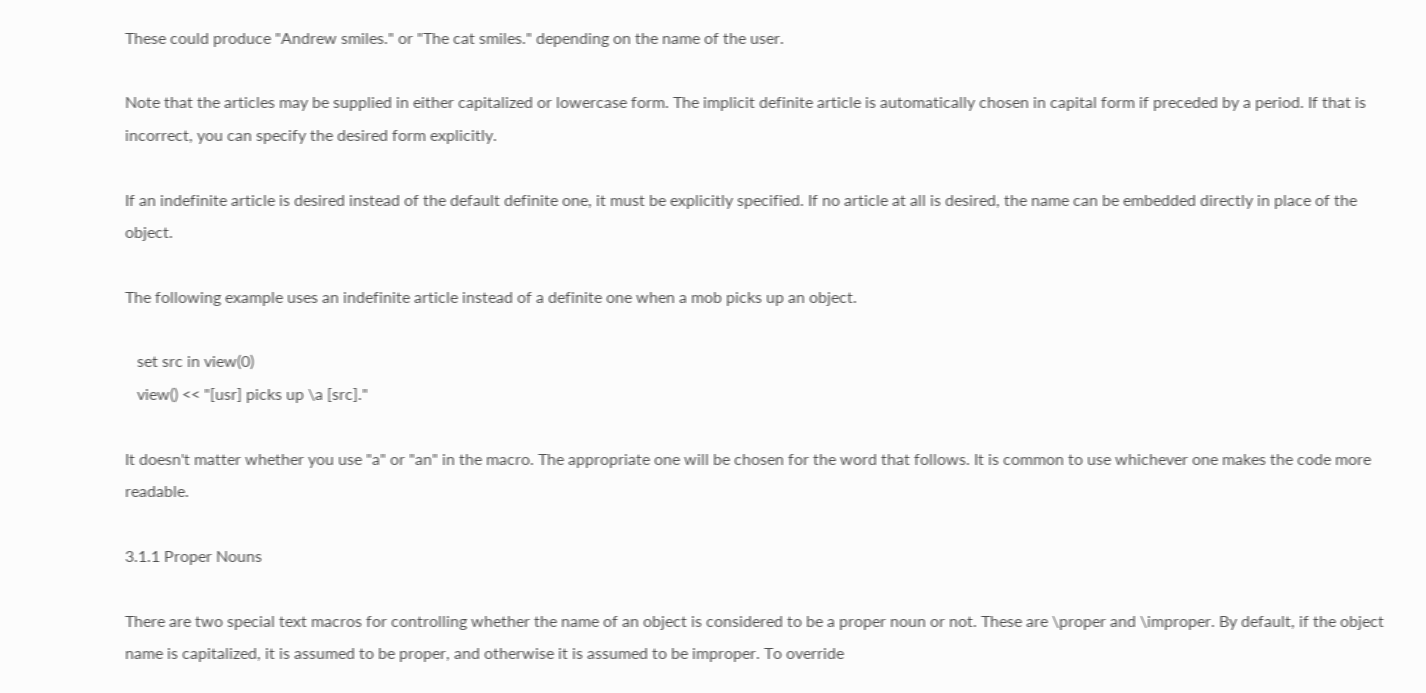These could produce "Andrew smiles." or "The cat smiles." depending on the name of the user.

Note that the articles may be supplied in either capitalized or lowercase form. The implicit definite article is automatically chosen in capital form if preceded by a period. If that is incorrect, you can specify the desired form explicitly.

If an indefinite article is desired instead of the default definite one, it must be explicitly specified. If no article at all is desired, the name can be embedded directly in place of the object.

The following example uses an indefinite article instead of a definite one when a mob picks up an object.

   set src in view(0)
   view() << "[usr] picks up \a [src]."

It doesn't matter whether you use "a" or "an" in the macro. The appropriate one will be chosen for the word that follows. It is common to use whichever one makes the code more readable.

3.1.1 Proper Nouns

There are two special text macros for controlling whether the name of an object is considered to be a proper noun or not. These are \proper and \improper. By default, if the object name is capitalized, it is assumed to be proper, and otherwise it is assumed to be improper. To override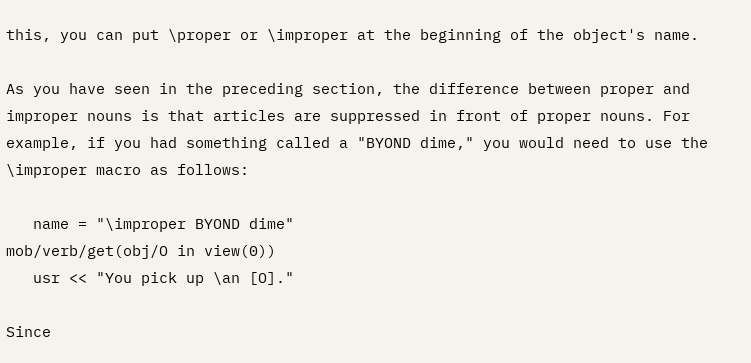this, you can put \proper or \improper at the beginning of the object's name.

As you have seen in the preceding section, the difference between proper and improper nouns is that articles are suppressed in front of proper nouns. For example, if you had something called a "BYOND dime," you would need to use the \improper macro as follows:

   name = "\improper BYOND dime"
mob/verb/get(obj/O in view(0))
   usr << "You pick up \an [O]."

Since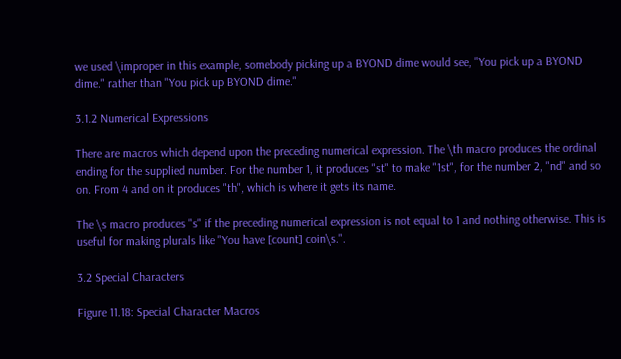we used \improper in this example, somebody picking up a BYOND dime would see, "You pick up a BYOND dime." rather than "You pick up BYOND dime."

3.1.2 Numerical Expressions

There are macros which depend upon the preceding numerical expression. The \th macro produces the ordinal ending for the supplied number. For the number 1, it produces "st" to make "1st", for the number 2, "nd" and so on. From 4 and on it produces "th", which is where it gets its name.

The \s macro produces "s" if the preceding numerical expression is not equal to 1 and nothing otherwise. This is useful for making plurals like "You have [count] coin\s.".

3.2 Special Characters

Figure 11.18: Special Character Macros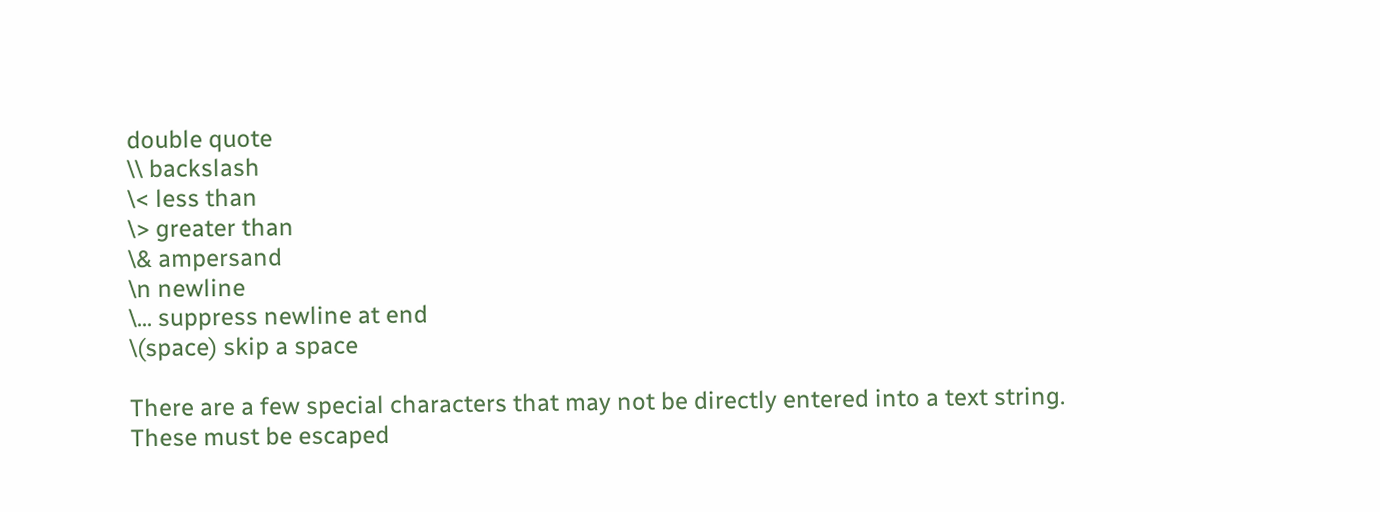double quote
\\ backslash
\< less than
\> greater than
\& ampersand
\n newline
\... suppress newline at end
\(space) skip a space

There are a few special characters that may not be directly entered into a text string. These must be escaped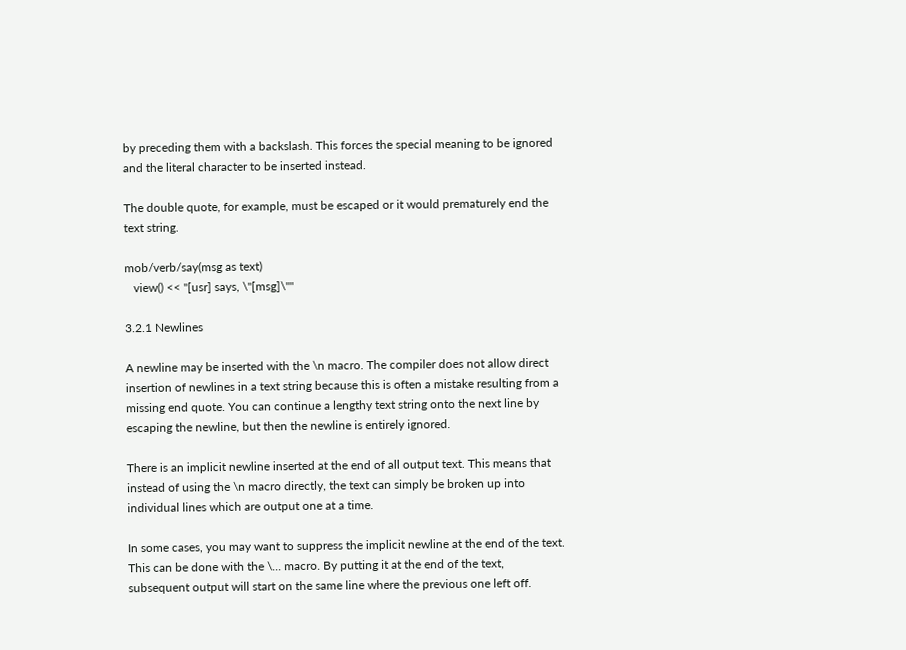by preceding them with a backslash. This forces the special meaning to be ignored and the literal character to be inserted instead.

The double quote, for example, must be escaped or it would prematurely end the text string.

mob/verb/say(msg as text)
   view() << "[usr] says, \"[msg]\""

3.2.1 Newlines

A newline may be inserted with the \n macro. The compiler does not allow direct insertion of newlines in a text string because this is often a mistake resulting from a missing end quote. You can continue a lengthy text string onto the next line by escaping the newline, but then the newline is entirely ignored.

There is an implicit newline inserted at the end of all output text. This means that instead of using the \n macro directly, the text can simply be broken up into individual lines which are output one at a time.

In some cases, you may want to suppress the implicit newline at the end of the text. This can be done with the \... macro. By putting it at the end of the text, subsequent output will start on the same line where the previous one left off.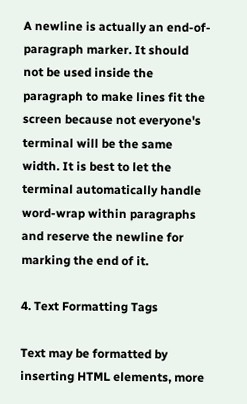A newline is actually an end-of-paragraph marker. It should not be used inside the paragraph to make lines fit the screen because not everyone's terminal will be the same width. It is best to let the terminal automatically handle word-wrap within paragraphs and reserve the newline for marking the end of it.

4. Text Formatting Tags

Text may be formatted by inserting HTML elements, more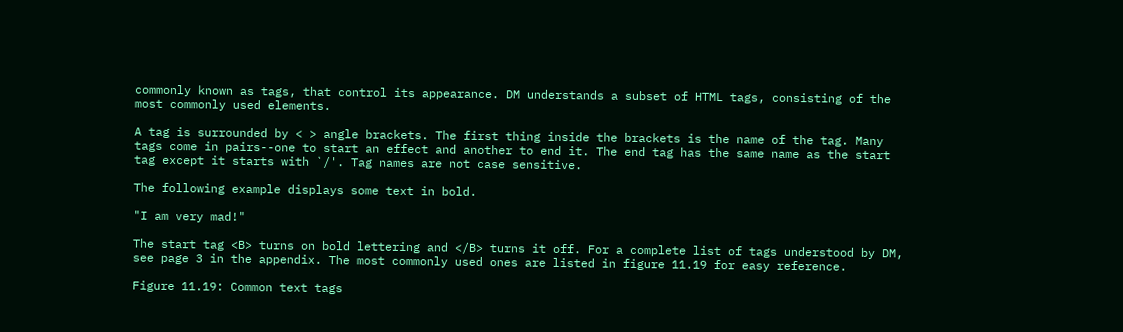commonly known as tags, that control its appearance. DM understands a subset of HTML tags, consisting of the most commonly used elements.

A tag is surrounded by < > angle brackets. The first thing inside the brackets is the name of the tag. Many tags come in pairs--one to start an effect and another to end it. The end tag has the same name as the start tag except it starts with `/'. Tag names are not case sensitive.

The following example displays some text in bold.

"I am very mad!"

The start tag <B> turns on bold lettering and </B> turns it off. For a complete list of tags understood by DM, see page 3 in the appendix. The most commonly used ones are listed in figure 11.19 for easy reference.

Figure 11.19: Common text tags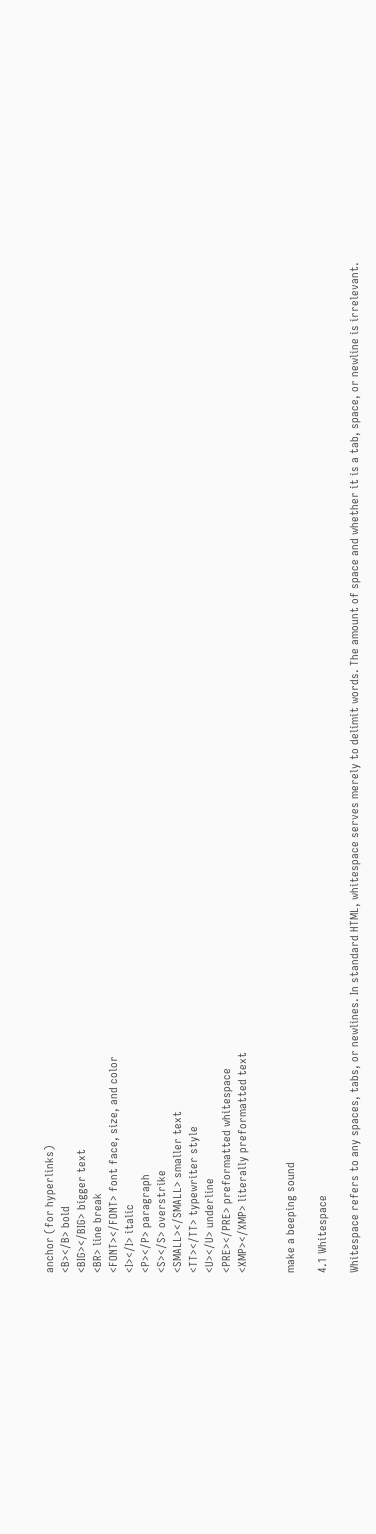anchor (for hyperlinks)
<B></B> bold
<BIG></BIG> bigger text
<BR> line break
<FONT></FONT> font face, size, and color
<I></I> italic
<P></P> paragraph
<S></S> overstrike
<SMALL></SMALL> smaller text
<TT></TT> typewriter style
<U></U> underline
<PRE></PRE> preformatted whitespace
<XMP></XMP> literally preformatted text


make a beeping sound

4.1 Whitespace

Whitespace refers to any spaces, tabs, or newlines. In standard HTML, whitespace serves merely to delimit words. The amount of space and whether it is a tab, space, or newline is irrelevant.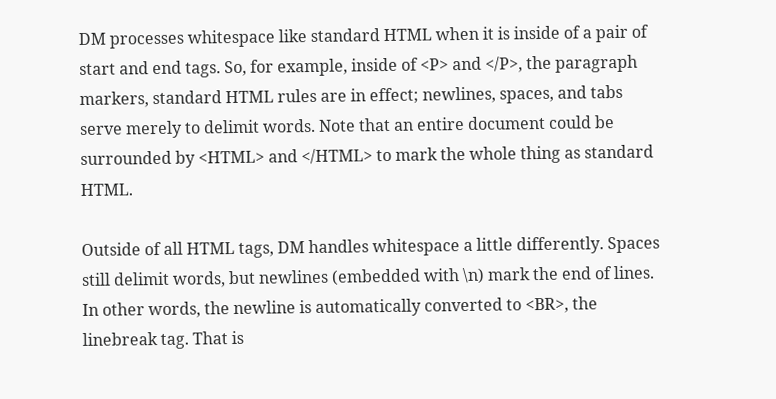DM processes whitespace like standard HTML when it is inside of a pair of start and end tags. So, for example, inside of <P> and </P>, the paragraph markers, standard HTML rules are in effect; newlines, spaces, and tabs serve merely to delimit words. Note that an entire document could be surrounded by <HTML> and </HTML> to mark the whole thing as standard HTML.

Outside of all HTML tags, DM handles whitespace a little differently. Spaces still delimit words, but newlines (embedded with \n) mark the end of lines. In other words, the newline is automatically converted to <BR>, the linebreak tag. That is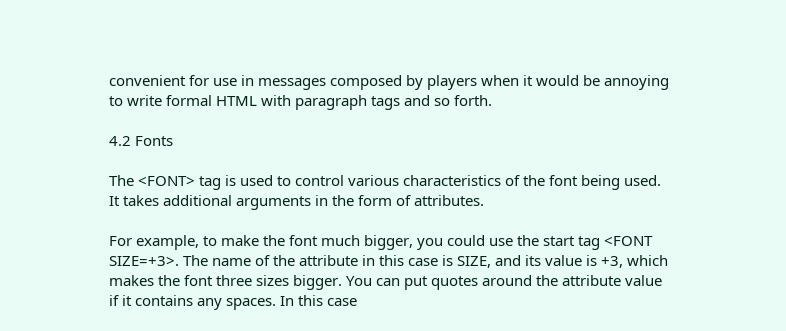convenient for use in messages composed by players when it would be annoying to write formal HTML with paragraph tags and so forth.

4.2 Fonts

The <FONT> tag is used to control various characteristics of the font being used. It takes additional arguments in the form of attributes.

For example, to make the font much bigger, you could use the start tag <FONT SIZE=+3>. The name of the attribute in this case is SIZE, and its value is +3, which makes the font three sizes bigger. You can put quotes around the attribute value if it contains any spaces. In this case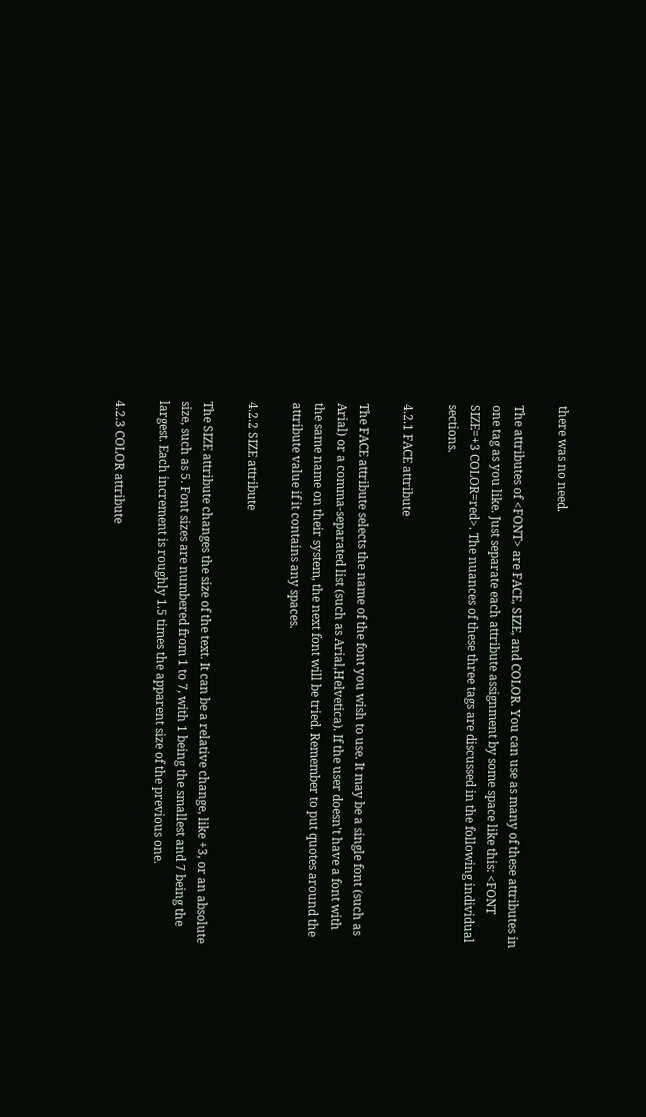there was no need.

The attributes of <FONT> are FACE, SIZE, and COLOR. You can use as many of these attributes in one tag as you like. Just separate each attribute assignment by some space like this: <FONT SIZE=+3 COLOR=red>. The nuances of these three tags are discussed in the following individual sections.

4.2.1 FACE attribute

The FACE attribute selects the name of the font you wish to use. It may be a single font (such as Arial) or a comma-separated list (such as Arial,Helvetica). If the user doesn't have a font with the same name on their system, the next font will be tried. Remember to put quotes around the attribute value if it contains any spaces.

4.2.2 SIZE attribute

The SIZE attribute changes the size of the text. It can be a relative change, like +3, or an absolute size, such as 5. Font sizes are numbered from 1 to 7, with 1 being the smallest and 7 being the largest. Each increment is roughly 1.5 times the apparent size of the previous one.

4.2.3 COLOR attribute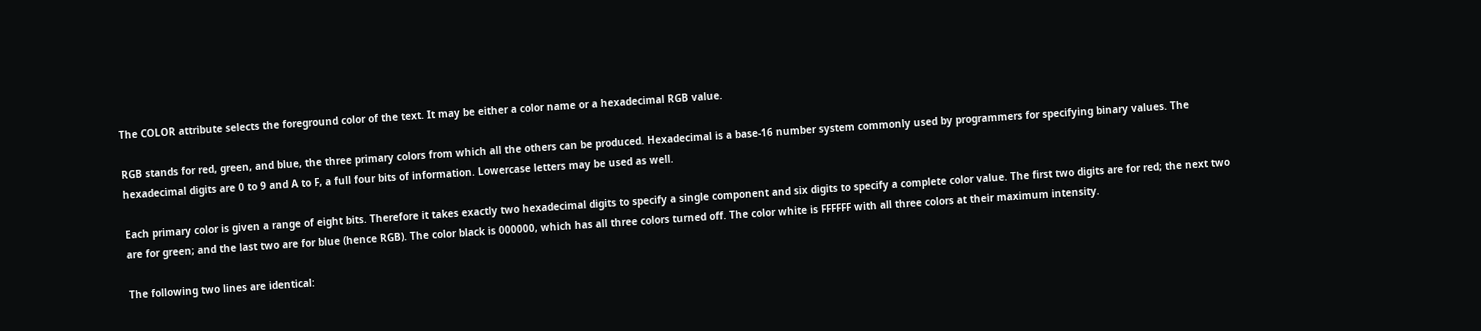The COLOR attribute selects the foreground color of the text. It may be either a color name or a hexadecimal RGB value.

RGB stands for red, green, and blue, the three primary colors from which all the others can be produced. Hexadecimal is a base-16 number system commonly used by programmers for specifying binary values. The hexadecimal digits are 0 to 9 and A to F, a full four bits of information. Lowercase letters may be used as well.

Each primary color is given a range of eight bits. Therefore it takes exactly two hexadecimal digits to specify a single component and six digits to specify a complete color value. The first two digits are for red; the next two are for green; and the last two are for blue (hence RGB). The color black is 000000, which has all three colors turned off. The color white is FFFFFF with all three colors at their maximum intensity.

The following two lines are identical: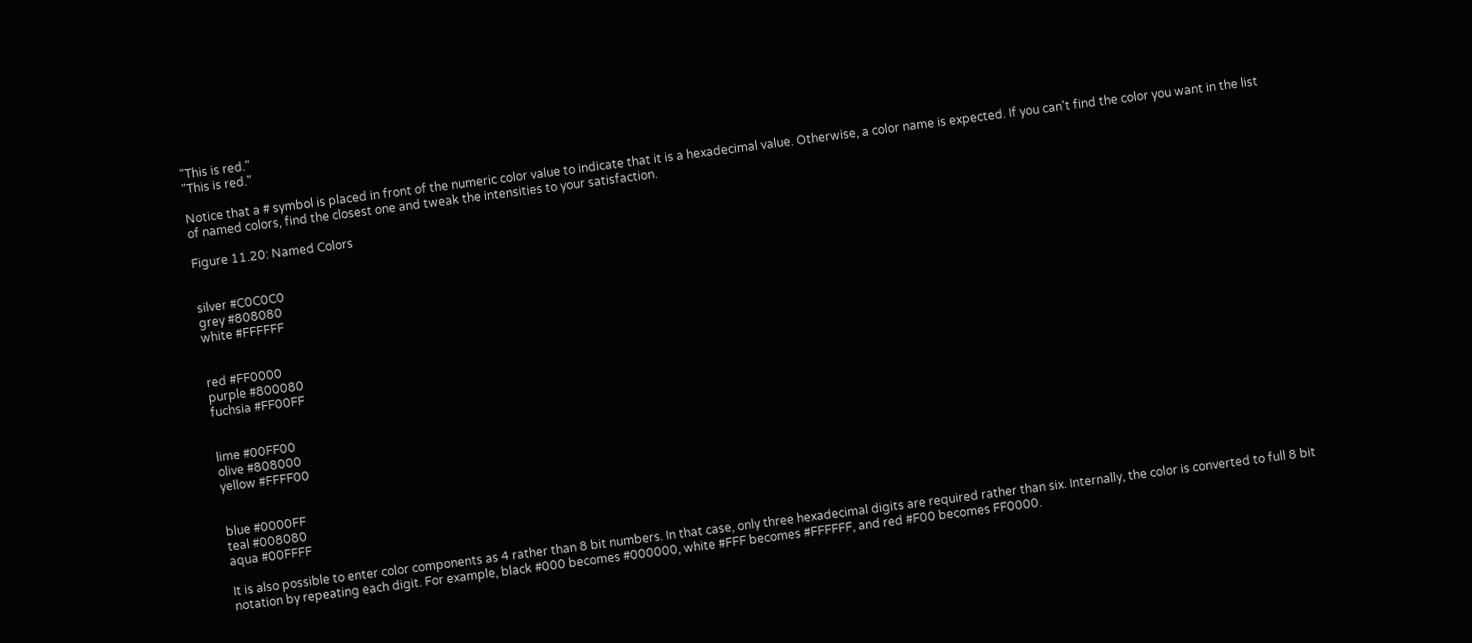"This is red."
"This is red."

Notice that a # symbol is placed in front of the numeric color value to indicate that it is a hexadecimal value. Otherwise, a color name is expected. If you can't find the color you want in the list of named colors, find the closest one and tweak the intensities to your satisfaction.

Figure 11.20: Named Colors


silver #C0C0C0
grey #808080
white #FFFFFF


red #FF0000
purple #800080
fuchsia #FF00FF


lime #00FF00
olive #808000
yellow #FFFF00


blue #0000FF
teal #008080
aqua #00FFFF

It is also possible to enter color components as 4 rather than 8 bit numbers. In that case, only three hexadecimal digits are required rather than six. Internally, the color is converted to full 8 bit notation by repeating each digit. For example, black #000 becomes #000000, white #FFF becomes #FFFFFF, and red #F00 becomes FF0000.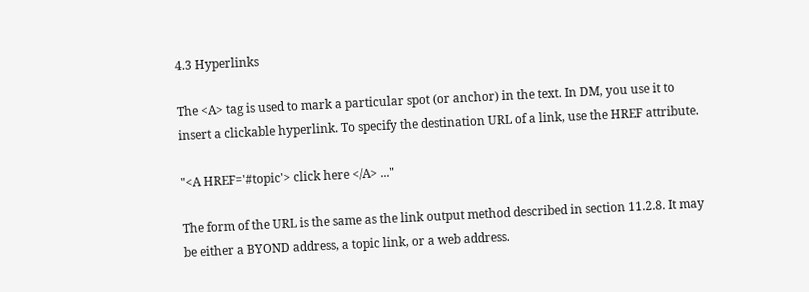4.3 Hyperlinks

The <A> tag is used to mark a particular spot (or anchor) in the text. In DM, you use it to insert a clickable hyperlink. To specify the destination URL of a link, use the HREF attribute.

"<A HREF='#topic'> click here </A> ..."

The form of the URL is the same as the link output method described in section 11.2.8. It may be either a BYOND address, a topic link, or a web address.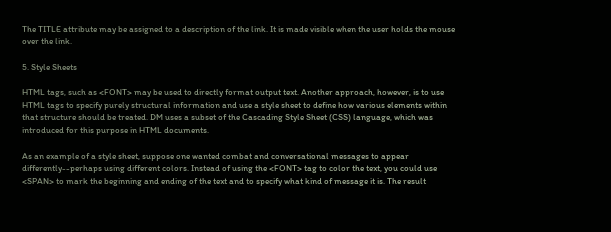The TITLE attribute may be assigned to a description of the link. It is made visible when the user holds the mouse over the link.

5. Style Sheets

HTML tags, such as <FONT> may be used to directly format output text. Another approach, however, is to use HTML tags to specify purely structural information and use a style sheet to define how various elements within that structure should be treated. DM uses a subset of the Cascading Style Sheet (CSS) language, which was introduced for this purpose in HTML documents.

As an example of a style sheet, suppose one wanted combat and conversational messages to appear differently--perhaps using different colors. Instead of using the <FONT> tag to color the text, you could use <SPAN> to mark the beginning and ending of the text and to specify what kind of message it is. The result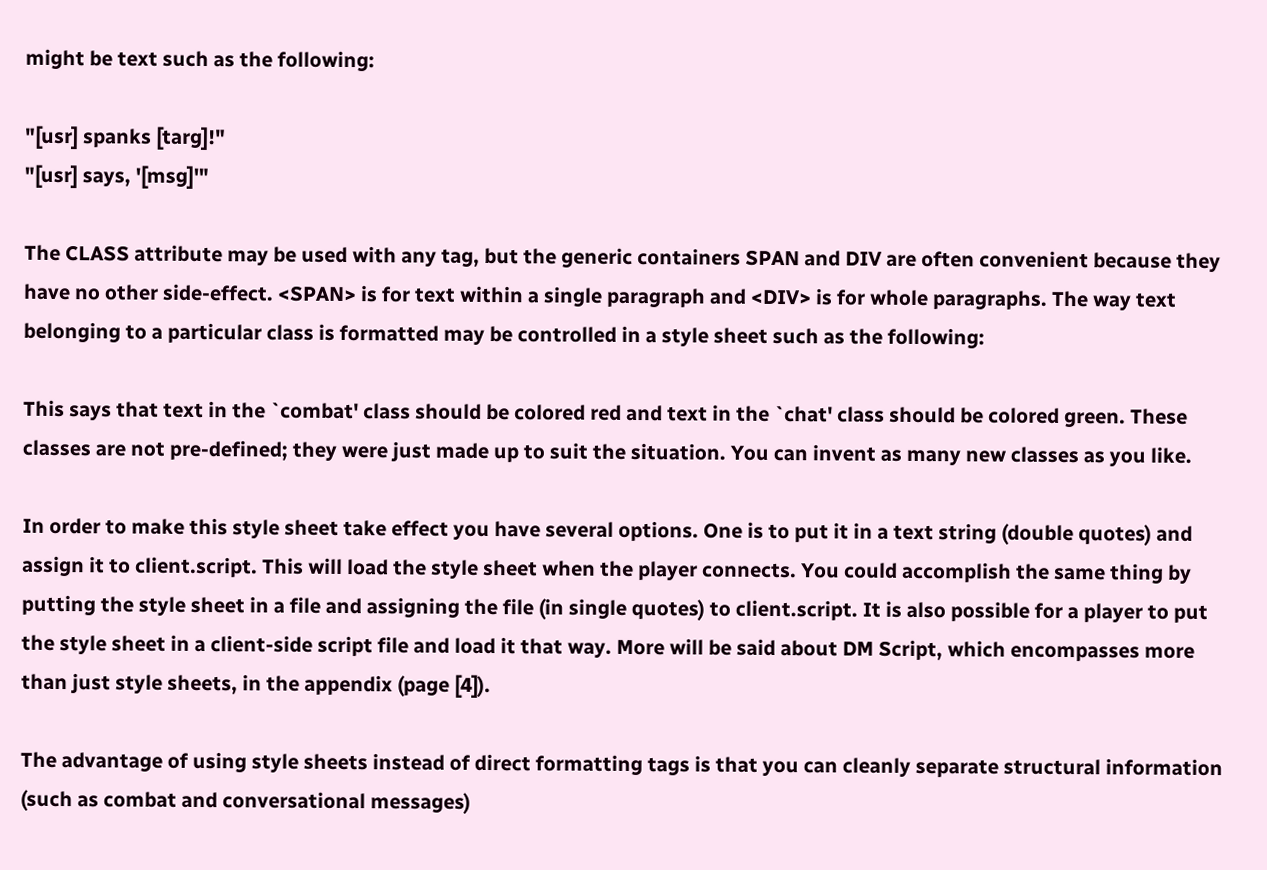might be text such as the following:

"[usr] spanks [targ]!"
"[usr] says, '[msg]'"

The CLASS attribute may be used with any tag, but the generic containers SPAN and DIV are often convenient because they have no other side-effect. <SPAN> is for text within a single paragraph and <DIV> is for whole paragraphs. The way text belonging to a particular class is formatted may be controlled in a style sheet such as the following:

This says that text in the `combat' class should be colored red and text in the `chat' class should be colored green. These classes are not pre-defined; they were just made up to suit the situation. You can invent as many new classes as you like.

In order to make this style sheet take effect you have several options. One is to put it in a text string (double quotes) and assign it to client.script. This will load the style sheet when the player connects. You could accomplish the same thing by putting the style sheet in a file and assigning the file (in single quotes) to client.script. It is also possible for a player to put the style sheet in a client-side script file and load it that way. More will be said about DM Script, which encompasses more than just style sheets, in the appendix (page [4]).

The advantage of using style sheets instead of direct formatting tags is that you can cleanly separate structural information (such as combat and conversational messages)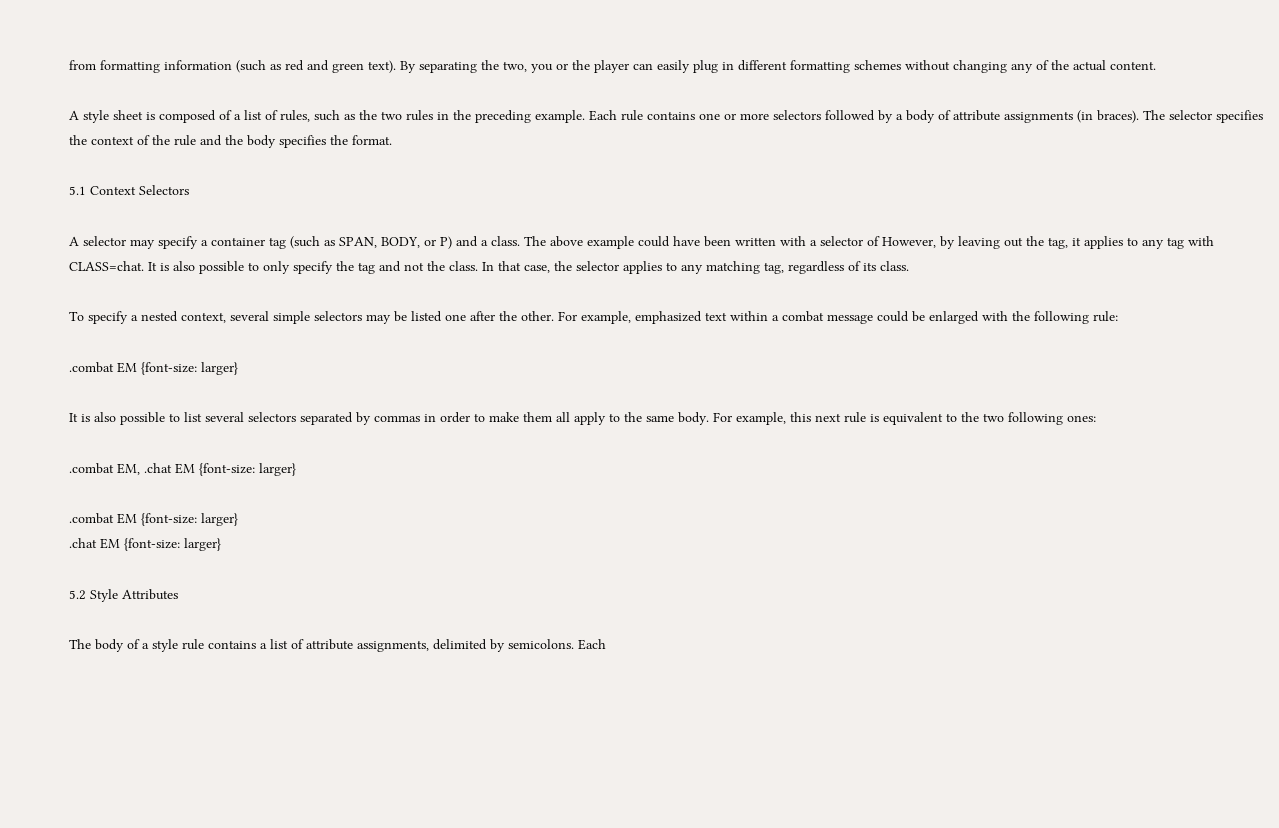from formatting information (such as red and green text). By separating the two, you or the player can easily plug in different formatting schemes without changing any of the actual content.

A style sheet is composed of a list of rules, such as the two rules in the preceding example. Each rule contains one or more selectors followed by a body of attribute assignments (in braces). The selector specifies the context of the rule and the body specifies the format.

5.1 Context Selectors

A selector may specify a container tag (such as SPAN, BODY, or P) and a class. The above example could have been written with a selector of However, by leaving out the tag, it applies to any tag with CLASS=chat. It is also possible to only specify the tag and not the class. In that case, the selector applies to any matching tag, regardless of its class.

To specify a nested context, several simple selectors may be listed one after the other. For example, emphasized text within a combat message could be enlarged with the following rule:

.combat EM {font-size: larger}

It is also possible to list several selectors separated by commas in order to make them all apply to the same body. For example, this next rule is equivalent to the two following ones:

.combat EM, .chat EM {font-size: larger}

.combat EM {font-size: larger}
.chat EM {font-size: larger}

5.2 Style Attributes

The body of a style rule contains a list of attribute assignments, delimited by semicolons. Each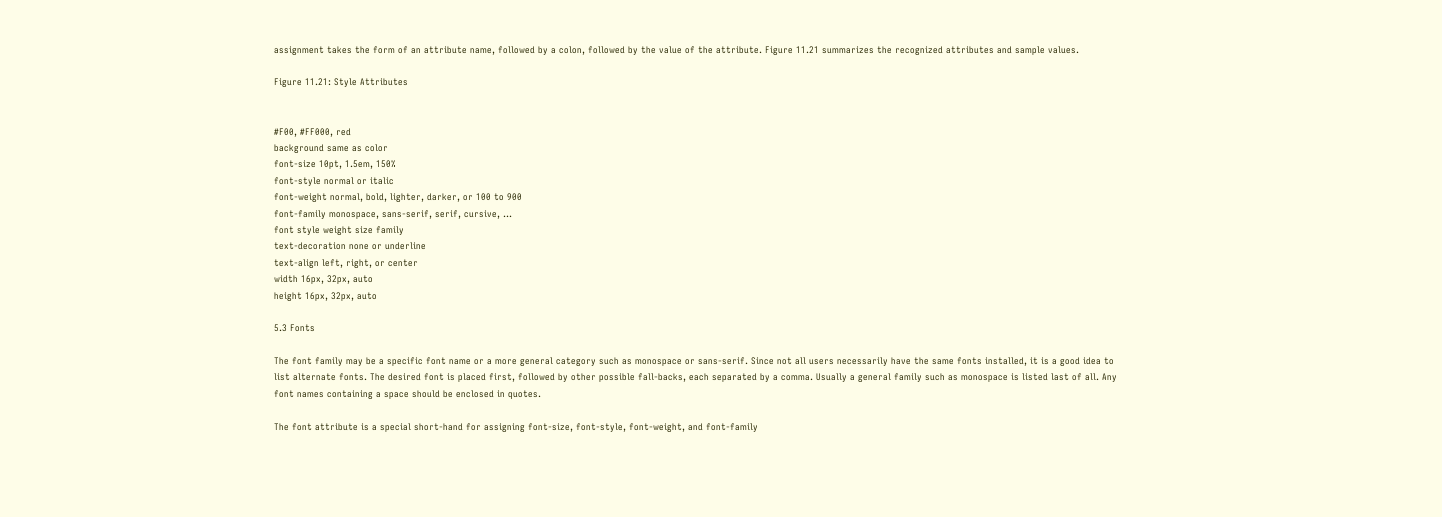assignment takes the form of an attribute name, followed by a colon, followed by the value of the attribute. Figure 11.21 summarizes the recognized attributes and sample values.

Figure 11.21: Style Attributes


#F00, #FF000, red
background same as color
font-size 10pt, 1.5em, 150%
font-style normal or italic
font-weight normal, bold, lighter, darker, or 100 to 900
font-family monospace, sans-serif, serif, cursive, ...
font style weight size family
text-decoration none or underline
text-align left, right, or center
width 16px, 32px, auto
height 16px, 32px, auto

5.3 Fonts

The font family may be a specific font name or a more general category such as monospace or sans-serif. Since not all users necessarily have the same fonts installed, it is a good idea to list alternate fonts. The desired font is placed first, followed by other possible fall-backs, each separated by a comma. Usually a general family such as monospace is listed last of all. Any font names containing a space should be enclosed in quotes.

The font attribute is a special short-hand for assigning font-size, font-style, font-weight, and font-family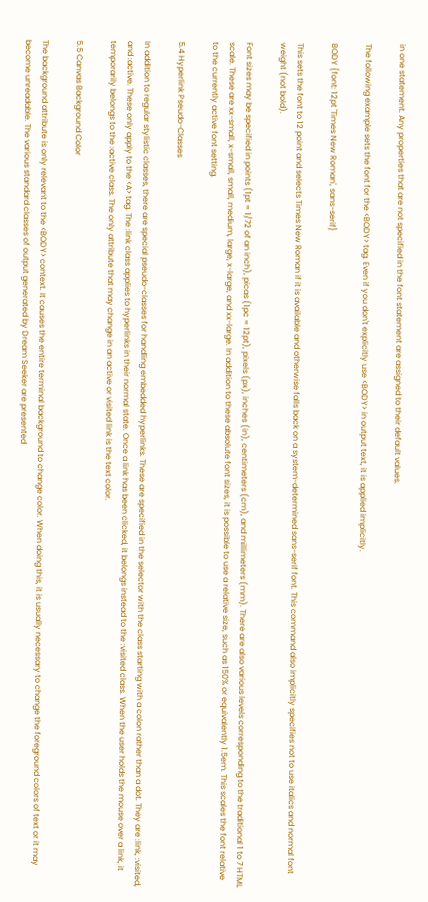in one statement. Any properties that are not specified in the font statement are assigned to their default values.

The following example sets the font for the <BODY> tag. Even if you don't explicitly use <BODY> in output text, it is applied implicitly.

BODY {font: 12pt 'Times New Roman', sans-serif}

This sets the font to 12 point and selects Times New Roman if it is available and otherwise falls back on a system-determined sans-serif font. This command also implicitly specifies not to use italics and normal font weight (not bold).

Font sizes may be specified in points (1pt = 1/72 of an inch), picas (1pc = 12pt), pixels (px), inches (in), centimeters (cm), and millimeters (mm). There are also various levels corresponding to the traditional 1 to 7 HTML scale. These are xx-small, x-small, small, medium, large, x-large, and xx-large. In addition to these absolute font sizes, it is possible to use a relative size, such as 150% or equivalently 1.5em. This scales the font relative to the currently active font setting.

5.4 Hyperlink Pseudo-Classes

In addition to regular stylistic classes, there are special pseudo-classes for handling embedded hyperlinks. These are specified in the selector with the class starting with a colon rather than a dot. They are :link, :visited, and :active. These only apply to the <A> tag. The :link class applies to hyperlinks in their normal state. Once a link has been clicked, it belongs instead to the :visited class. When the user holds the mouse over a link, it temporarily belongs to the :active class. The only attribute that may change in an active or visited link is the text color.

5.5 Canvas Background Color

The background attribute is only relevant to the <BODY> context. It causes the entire terminal background to change color. When doing this, it is usually necessary to change the foreground colors of text or it may become unreadable. The various standard classes of output generated by Dream Seeker are presented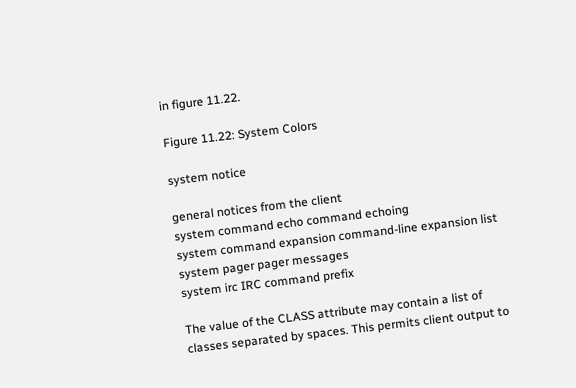in figure 11.22.

Figure 11.22: System Colors

system notice

general notices from the client
system command echo command echoing
system command expansion command-line expansion list
system pager pager messages
system irc IRC command prefix

The value of the CLASS attribute may contain a list of classes separated by spaces. This permits client output to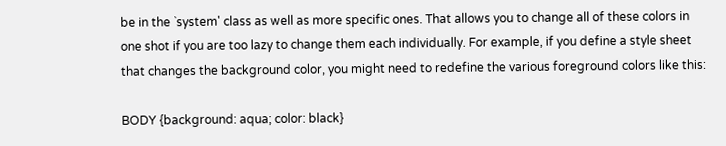be in the `system' class as well as more specific ones. That allows you to change all of these colors in one shot if you are too lazy to change them each individually. For example, if you define a style sheet that changes the background color, you might need to redefine the various foreground colors like this:

BODY {background: aqua; color: black}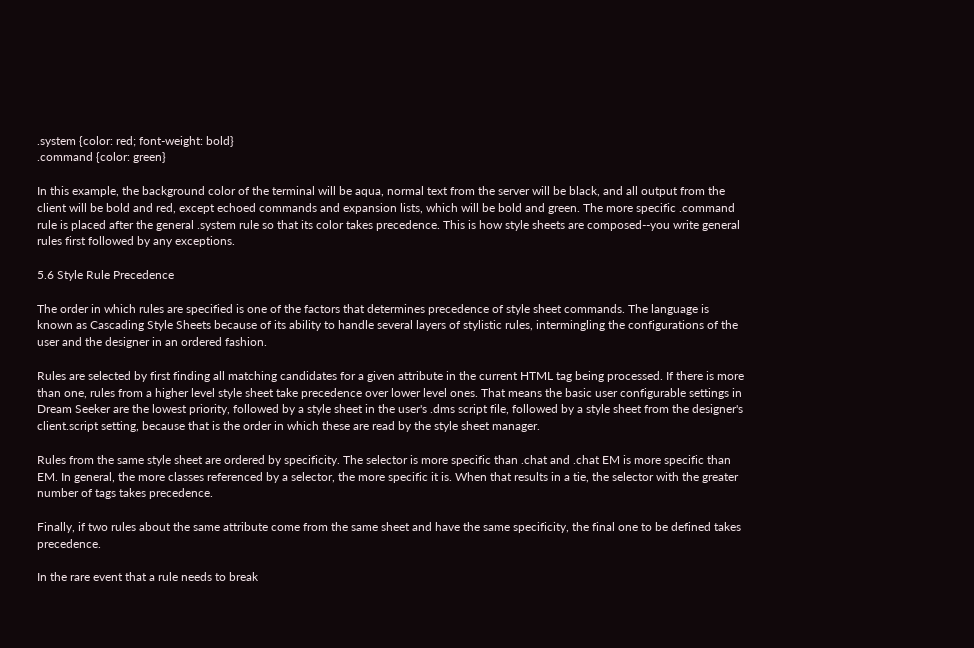.system {color: red; font-weight: bold}
.command {color: green}

In this example, the background color of the terminal will be aqua, normal text from the server will be black, and all output from the client will be bold and red, except echoed commands and expansion lists, which will be bold and green. The more specific .command rule is placed after the general .system rule so that its color takes precedence. This is how style sheets are composed--you write general rules first followed by any exceptions.

5.6 Style Rule Precedence

The order in which rules are specified is one of the factors that determines precedence of style sheet commands. The language is known as Cascading Style Sheets because of its ability to handle several layers of stylistic rules, intermingling the configurations of the user and the designer in an ordered fashion.

Rules are selected by first finding all matching candidates for a given attribute in the current HTML tag being processed. If there is more than one, rules from a higher level style sheet take precedence over lower level ones. That means the basic user configurable settings in Dream Seeker are the lowest priority, followed by a style sheet in the user's .dms script file, followed by a style sheet from the designer's client.script setting, because that is the order in which these are read by the style sheet manager.

Rules from the same style sheet are ordered by specificity. The selector is more specific than .chat and .chat EM is more specific than EM. In general, the more classes referenced by a selector, the more specific it is. When that results in a tie, the selector with the greater number of tags takes precedence.

Finally, if two rules about the same attribute come from the same sheet and have the same specificity, the final one to be defined takes precedence.

In the rare event that a rule needs to break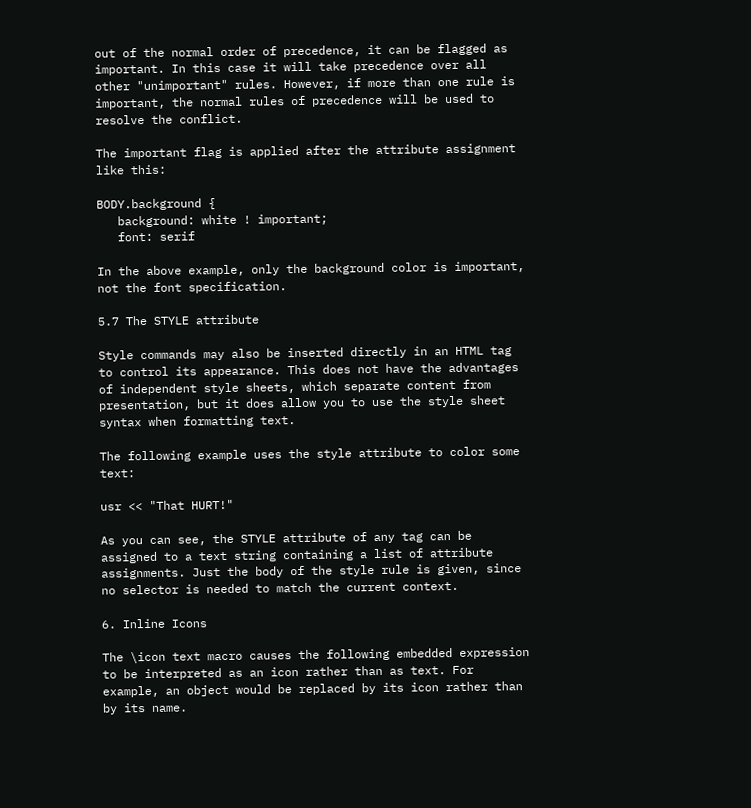out of the normal order of precedence, it can be flagged as important. In this case it will take precedence over all other "unimportant" rules. However, if more than one rule is important, the normal rules of precedence will be used to resolve the conflict.

The important flag is applied after the attribute assignment like this:

BODY.background {
   background: white ! important;
   font: serif

In the above example, only the background color is important, not the font specification.

5.7 The STYLE attribute

Style commands may also be inserted directly in an HTML tag to control its appearance. This does not have the advantages of independent style sheets, which separate content from presentation, but it does allow you to use the style sheet syntax when formatting text.

The following example uses the style attribute to color some text:

usr << "That HURT!"

As you can see, the STYLE attribute of any tag can be assigned to a text string containing a list of attribute assignments. Just the body of the style rule is given, since no selector is needed to match the current context.

6. Inline Icons

The \icon text macro causes the following embedded expression to be interpreted as an icon rather than as text. For example, an object would be replaced by its icon rather than by its name.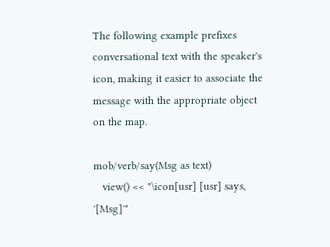The following example prefixes conversational text with the speaker's icon, making it easier to associate the message with the appropriate object on the map.

mob/verb/say(Msg as text)
   view() << "\icon[usr] [usr] says, '[Msg]'"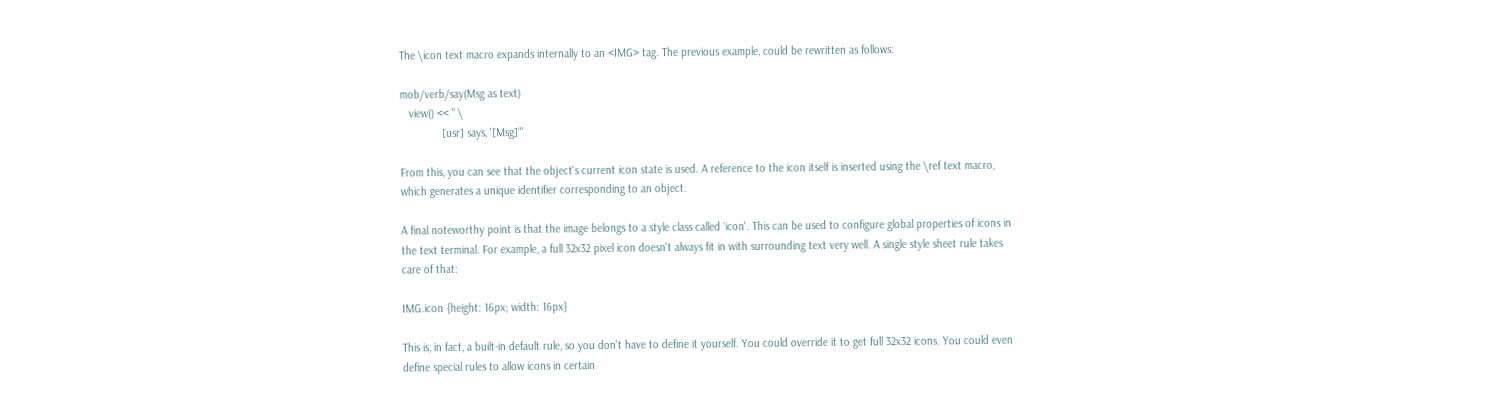The \icon text macro expands internally to an <IMG> tag. The previous example, could be rewritten as follows:

mob/verb/say(Msg as text)
   view() << " \
              [usr] says, '[Msg]'"

From this, you can see that the object's current icon state is used. A reference to the icon itself is inserted using the \ref text macro, which generates a unique identifier corresponding to an object.

A final noteworthy point is that the image belongs to a style class called `icon'. This can be used to configure global properties of icons in the text terminal. For example, a full 32x32 pixel icon doesn't always fit in with surrounding text very well. A single style sheet rule takes care of that:

IMG.icon {height: 16px; width: 16px}

This is, in fact, a built-in default rule, so you don't have to define it yourself. You could override it to get full 32x32 icons. You could even define special rules to allow icons in certain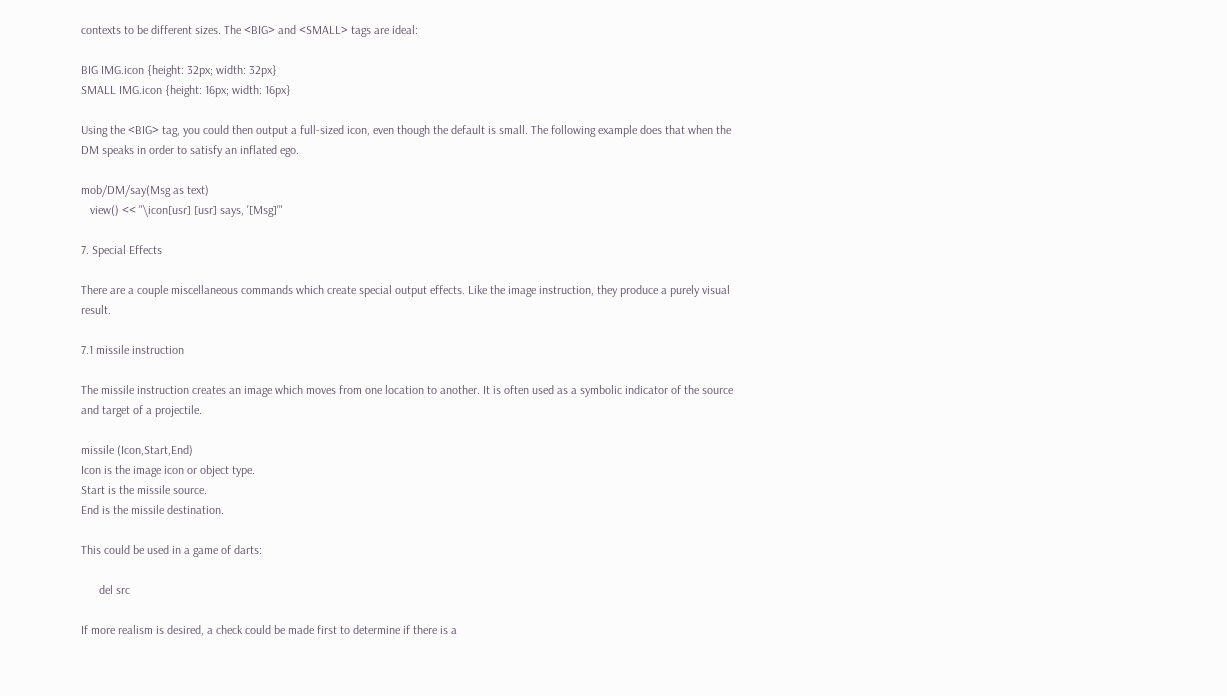contexts to be different sizes. The <BIG> and <SMALL> tags are ideal:

BIG IMG.icon {height: 32px; width: 32px}
SMALL IMG.icon {height: 16px; width: 16px}

Using the <BIG> tag, you could then output a full-sized icon, even though the default is small. The following example does that when the DM speaks in order to satisfy an inflated ego.

mob/DM/say(Msg as text)
   view() << "\icon[usr] [usr] says, '[Msg]'"

7. Special Effects

There are a couple miscellaneous commands which create special output effects. Like the image instruction, they produce a purely visual result.

7.1 missile instruction

The missile instruction creates an image which moves from one location to another. It is often used as a symbolic indicator of the source and target of a projectile.

missile (Icon,Start,End)
Icon is the image icon or object type.
Start is the missile source.
End is the missile destination.

This could be used in a game of darts:

      del src

If more realism is desired, a check could be made first to determine if there is a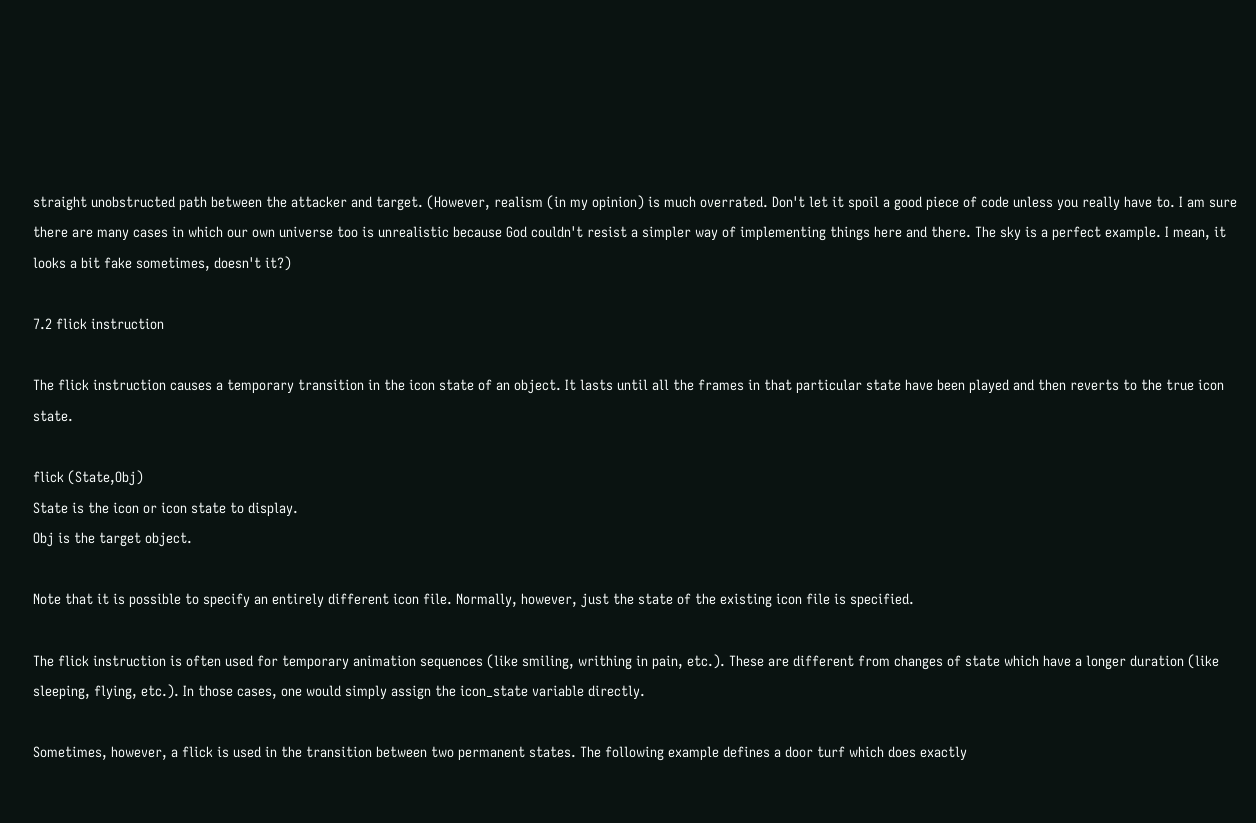straight unobstructed path between the attacker and target. (However, realism (in my opinion) is much overrated. Don't let it spoil a good piece of code unless you really have to. I am sure there are many cases in which our own universe too is unrealistic because God couldn't resist a simpler way of implementing things here and there. The sky is a perfect example. I mean, it looks a bit fake sometimes, doesn't it?)

7.2 flick instruction

The flick instruction causes a temporary transition in the icon state of an object. It lasts until all the frames in that particular state have been played and then reverts to the true icon state.

flick (State,Obj)
State is the icon or icon state to display.
Obj is the target object.

Note that it is possible to specify an entirely different icon file. Normally, however, just the state of the existing icon file is specified.

The flick instruction is often used for temporary animation sequences (like smiling, writhing in pain, etc.). These are different from changes of state which have a longer duration (like sleeping, flying, etc.). In those cases, one would simply assign the icon_state variable directly.

Sometimes, however, a flick is used in the transition between two permanent states. The following example defines a door turf which does exactly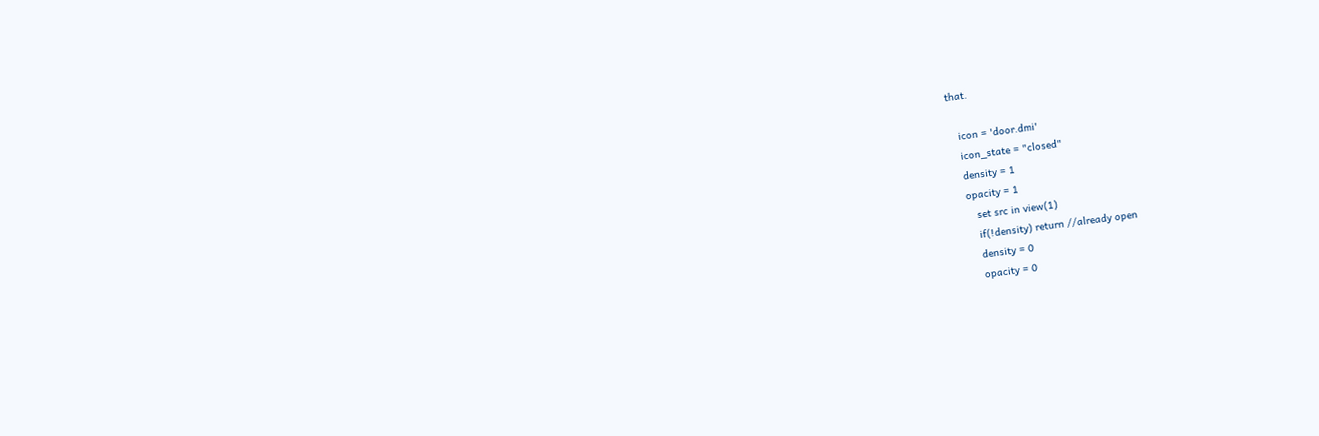that.

   icon = 'door.dmi'
   icon_state = "closed"
   density = 1
   opacity = 1
      set src in view(1)
      if(!density) return //already open
      density = 0
      opacity = 0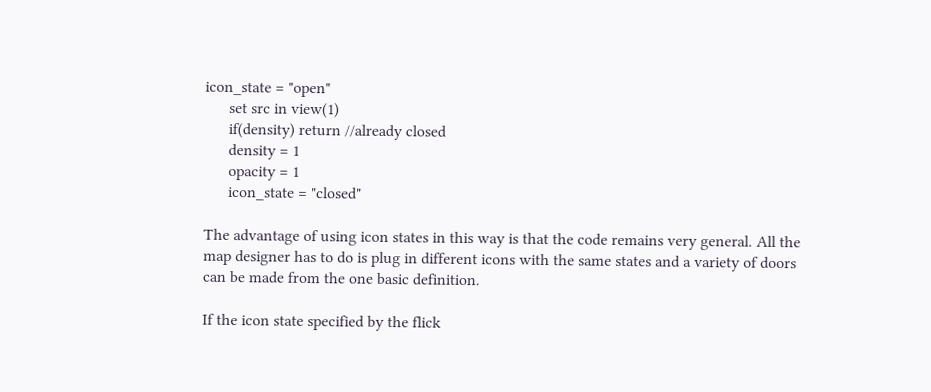icon_state = "open"
      set src in view(1)
      if(density) return //already closed
      density = 1
      opacity = 1
      icon_state = "closed"

The advantage of using icon states in this way is that the code remains very general. All the map designer has to do is plug in different icons with the same states and a variety of doors can be made from the one basic definition.

If the icon state specified by the flick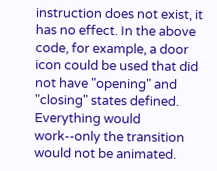instruction does not exist, it has no effect. In the above code, for example, a door icon could be used that did not have "opening" and "closing" states defined. Everything would work--only the transition would not be animated.